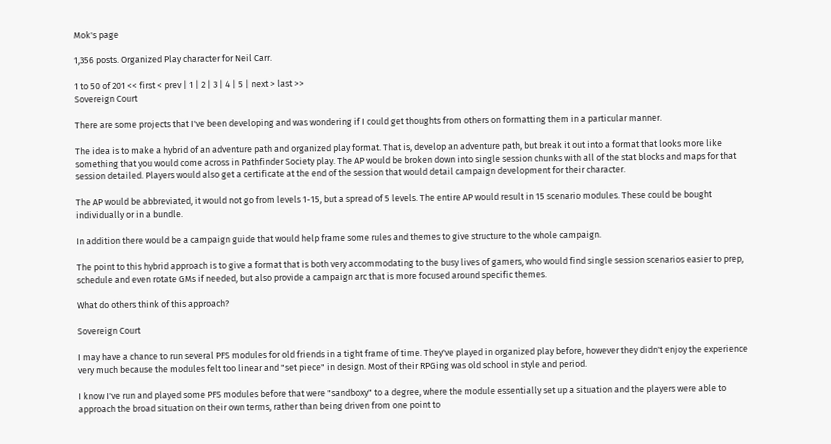Mok's page

1,356 posts. Organized Play character for Neil Carr.

1 to 50 of 201 << first < prev | 1 | 2 | 3 | 4 | 5 | next > last >>
Sovereign Court

There are some projects that I've been developing and was wondering if I could get thoughts from others on formatting them in a particular manner.

The idea is to make a hybrid of an adventure path and organized play format. That is, develop an adventure path, but break it out into a format that looks more like something that you would come across in Pathfinder Society play. The AP would be broken down into single session chunks with all of the stat blocks and maps for that session detailed. Players would also get a certificate at the end of the session that would detail campaign development for their character.

The AP would be abbreviated, it would not go from levels 1-15, but a spread of 5 levels. The entire AP would result in 15 scenario modules. These could be bought individually or in a bundle.

In addition there would be a campaign guide that would help frame some rules and themes to give structure to the whole campaign.

The point to this hybrid approach is to give a format that is both very accommodating to the busy lives of gamers, who would find single session scenarios easier to prep, schedule and even rotate GMs if needed, but also provide a campaign arc that is more focused around specific themes.

What do others think of this approach?

Sovereign Court

I may have a chance to run several PFS modules for old friends in a tight frame of time. They've played in organized play before, however they didn't enjoy the experience very much because the modules felt too linear and "set piece" in design. Most of their RPGing was old school in style and period.

I know I've run and played some PFS modules before that were "sandboxy" to a degree, where the module essentially set up a situation and the players were able to approach the broad situation on their own terms, rather than being driven from one point to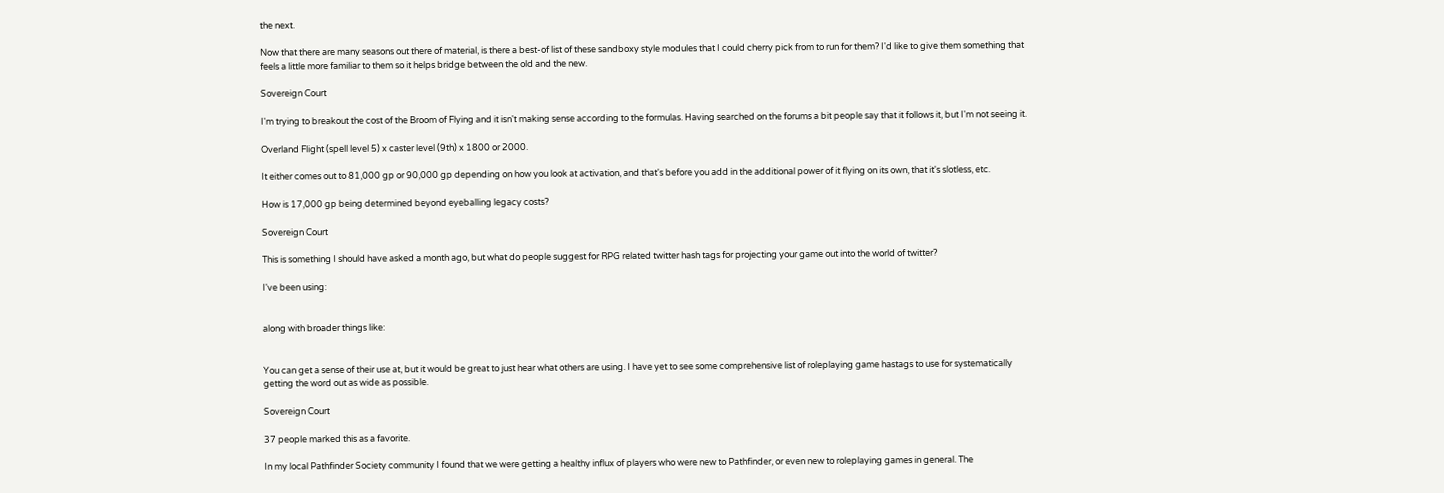the next.

Now that there are many seasons out there of material, is there a best-of list of these sandboxy style modules that I could cherry pick from to run for them? I'd like to give them something that feels a little more familiar to them so it helps bridge between the old and the new.

Sovereign Court

I'm trying to breakout the cost of the Broom of Flying and it isn't making sense according to the formulas. Having searched on the forums a bit people say that it follows it, but I'm not seeing it.

Overland Flight (spell level 5) x caster level (9th) x 1800 or 2000.

It either comes out to 81,000 gp or 90,000 gp depending on how you look at activation, and that's before you add in the additional power of it flying on its own, that it's slotless, etc.

How is 17,000 gp being determined beyond eyeballing legacy costs?

Sovereign Court

This is something I should have asked a month ago, but what do people suggest for RPG related twitter hash tags for projecting your game out into the world of twitter?

I've been using:


along with broader things like:


You can get a sense of their use at, but it would be great to just hear what others are using. I have yet to see some comprehensive list of roleplaying game hastags to use for systematically getting the word out as wide as possible.

Sovereign Court

37 people marked this as a favorite.

In my local Pathfinder Society community I found that we were getting a healthy influx of players who were new to Pathfinder, or even new to roleplaying games in general. The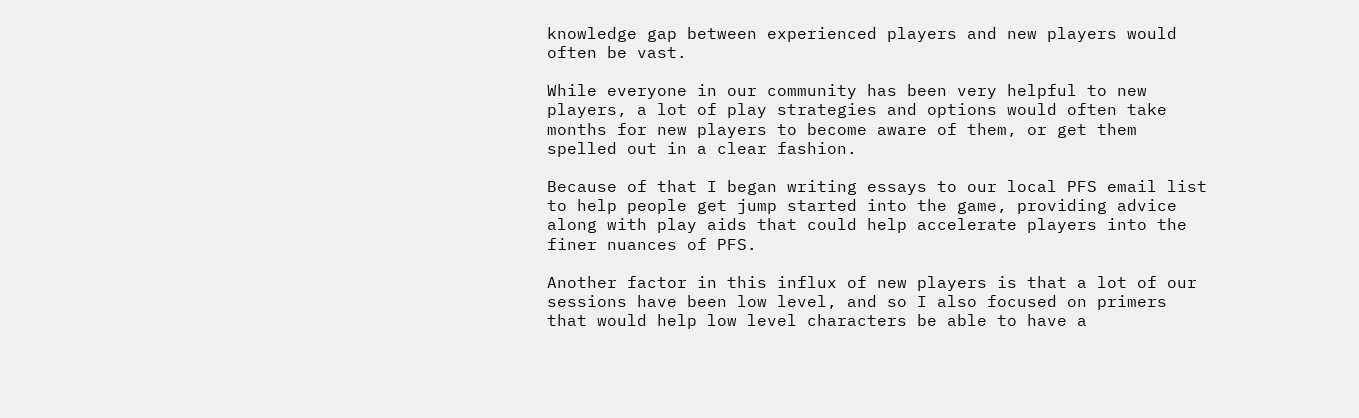knowledge gap between experienced players and new players would often be vast.

While everyone in our community has been very helpful to new players, a lot of play strategies and options would often take months for new players to become aware of them, or get them spelled out in a clear fashion.

Because of that I began writing essays to our local PFS email list to help people get jump started into the game, providing advice along with play aids that could help accelerate players into the finer nuances of PFS.

Another factor in this influx of new players is that a lot of our sessions have been low level, and so I also focused on primers that would help low level characters be able to have a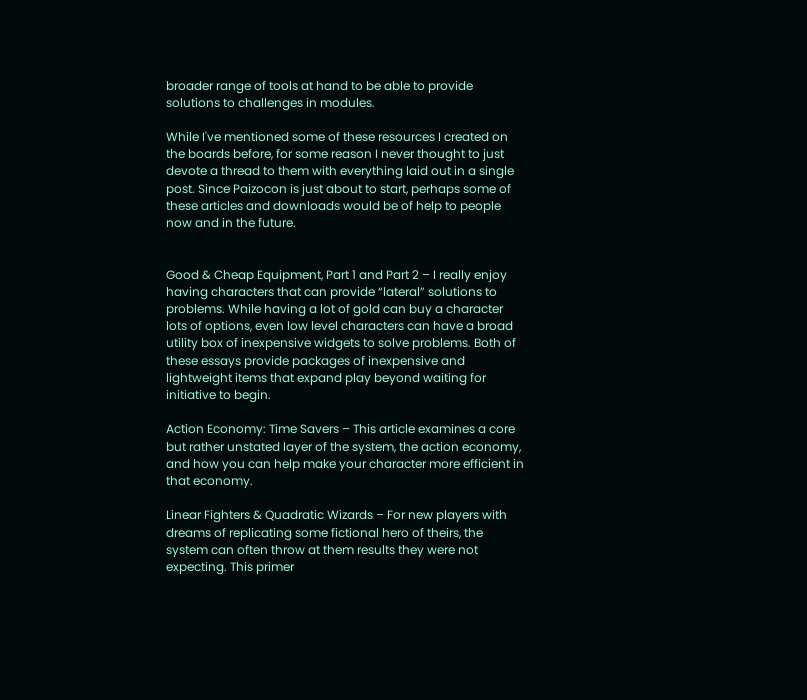broader range of tools at hand to be able to provide solutions to challenges in modules.

While I've mentioned some of these resources I created on the boards before, for some reason I never thought to just devote a thread to them with everything laid out in a single post. Since Paizocon is just about to start, perhaps some of these articles and downloads would be of help to people now and in the future.


Good & Cheap Equipment, Part 1 and Part 2 – I really enjoy having characters that can provide “lateral” solutions to problems. While having a lot of gold can buy a character lots of options, even low level characters can have a broad utility box of inexpensive widgets to solve problems. Both of these essays provide packages of inexpensive and lightweight items that expand play beyond waiting for initiative to begin.

Action Economy: Time Savers – This article examines a core but rather unstated layer of the system, the action economy, and how you can help make your character more efficient in that economy.

Linear Fighters & Quadratic Wizards – For new players with dreams of replicating some fictional hero of theirs, the system can often throw at them results they were not expecting. This primer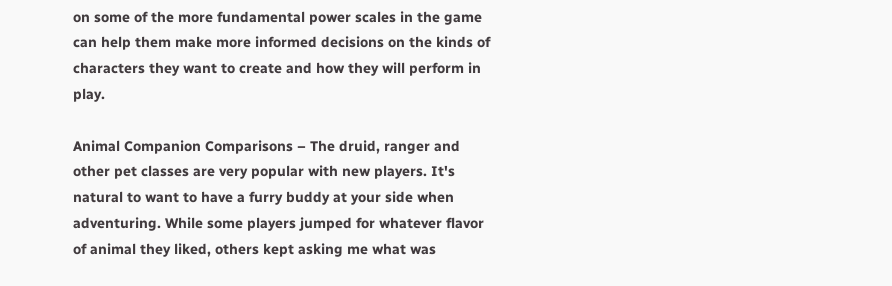on some of the more fundamental power scales in the game can help them make more informed decisions on the kinds of characters they want to create and how they will perform in play.

Animal Companion Comparisons – The druid, ranger and other pet classes are very popular with new players. It's natural to want to have a furry buddy at your side when adventuring. While some players jumped for whatever flavor of animal they liked, others kept asking me what was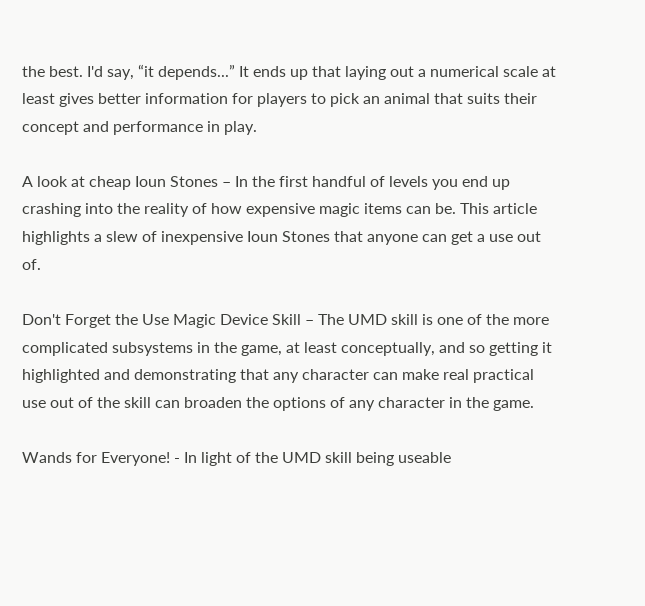the best. I'd say, “it depends...” It ends up that laying out a numerical scale at least gives better information for players to pick an animal that suits their concept and performance in play.

A look at cheap Ioun Stones – In the first handful of levels you end up crashing into the reality of how expensive magic items can be. This article highlights a slew of inexpensive Ioun Stones that anyone can get a use out of.

Don't Forget the Use Magic Device Skill – The UMD skill is one of the more complicated subsystems in the game, at least conceptually, and so getting it highlighted and demonstrating that any character can make real practical use out of the skill can broaden the options of any character in the game.

Wands for Everyone! - In light of the UMD skill being useable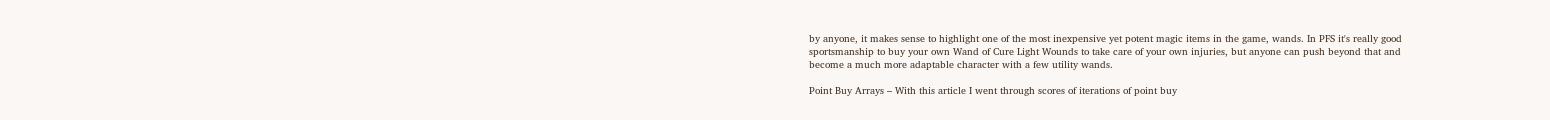by anyone, it makes sense to highlight one of the most inexpensive yet potent magic items in the game, wands. In PFS it's really good sportsmanship to buy your own Wand of Cure Light Wounds to take care of your own injuries, but anyone can push beyond that and become a much more adaptable character with a few utility wands.

Point Buy Arrays – With this article I went through scores of iterations of point buy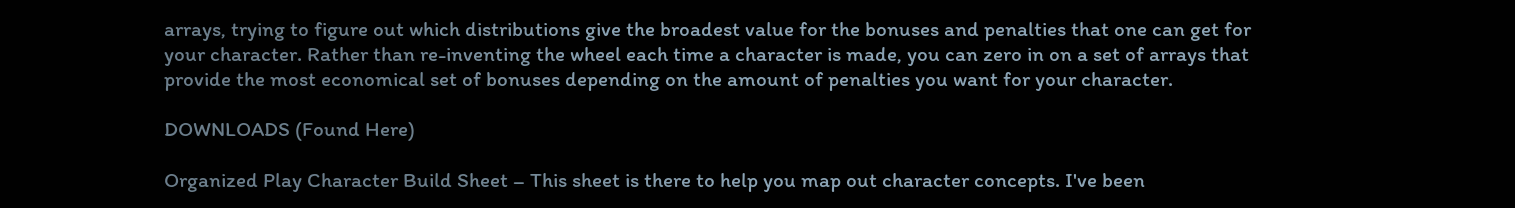arrays, trying to figure out which distributions give the broadest value for the bonuses and penalties that one can get for your character. Rather than re-inventing the wheel each time a character is made, you can zero in on a set of arrays that provide the most economical set of bonuses depending on the amount of penalties you want for your character.

DOWNLOADS (Found Here)

Organized Play Character Build Sheet – This sheet is there to help you map out character concepts. I've been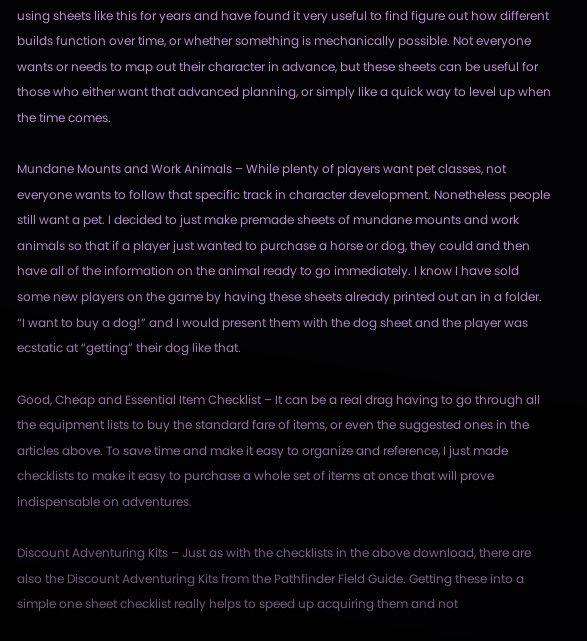using sheets like this for years and have found it very useful to find figure out how different builds function over time, or whether something is mechanically possible. Not everyone wants or needs to map out their character in advance, but these sheets can be useful for those who either want that advanced planning, or simply like a quick way to level up when the time comes.

Mundane Mounts and Work Animals – While plenty of players want pet classes, not everyone wants to follow that specific track in character development. Nonetheless people still want a pet. I decided to just make premade sheets of mundane mounts and work animals so that if a player just wanted to purchase a horse or dog, they could and then have all of the information on the animal ready to go immediately. I know I have sold some new players on the game by having these sheets already printed out an in a folder. “I want to buy a dog!” and I would present them with the dog sheet and the player was ecstatic at “getting” their dog like that.

Good, Cheap and Essential Item Checklist – It can be a real drag having to go through all the equipment lists to buy the standard fare of items, or even the suggested ones in the articles above. To save time and make it easy to organize and reference, I just made checklists to make it easy to purchase a whole set of items at once that will prove indispensable on adventures.

Discount Adventuring Kits – Just as with the checklists in the above download, there are also the Discount Adventuring Kits from the Pathfinder Field Guide. Getting these into a simple one sheet checklist really helps to speed up acquiring them and not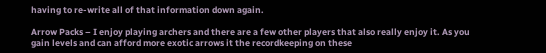having to re-write all of that information down again.

Arrow Packs – I enjoy playing archers and there are a few other players that also really enjoy it. As you gain levels and can afford more exotic arrows it the recordkeeping on these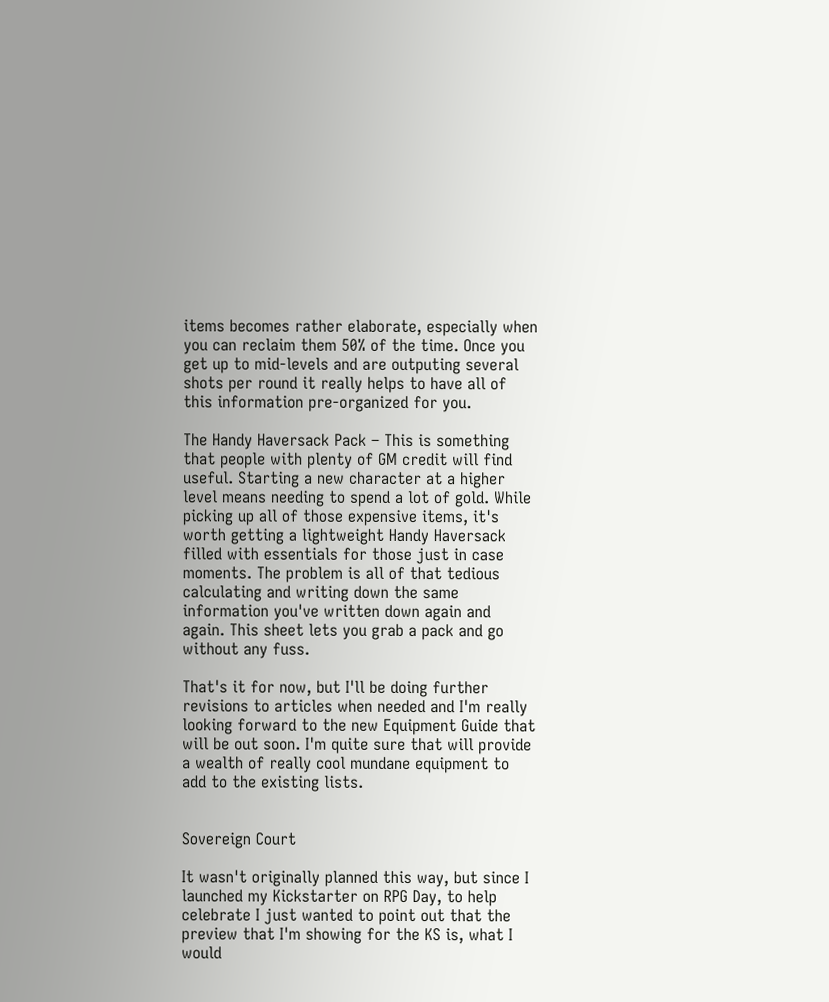items becomes rather elaborate, especially when you can reclaim them 50% of the time. Once you get up to mid-levels and are outputing several shots per round it really helps to have all of this information pre-organized for you.

The Handy Haversack Pack – This is something that people with plenty of GM credit will find useful. Starting a new character at a higher level means needing to spend a lot of gold. While picking up all of those expensive items, it's worth getting a lightweight Handy Haversack filled with essentials for those just in case moments. The problem is all of that tedious calculating and writing down the same information you've written down again and again. This sheet lets you grab a pack and go without any fuss.

That's it for now, but I'll be doing further revisions to articles when needed and I'm really looking forward to the new Equipment Guide that will be out soon. I'm quite sure that will provide a wealth of really cool mundane equipment to add to the existing lists.


Sovereign Court

It wasn't originally planned this way, but since I launched my Kickstarter on RPG Day, to help celebrate I just wanted to point out that the preview that I'm showing for the KS is, what I would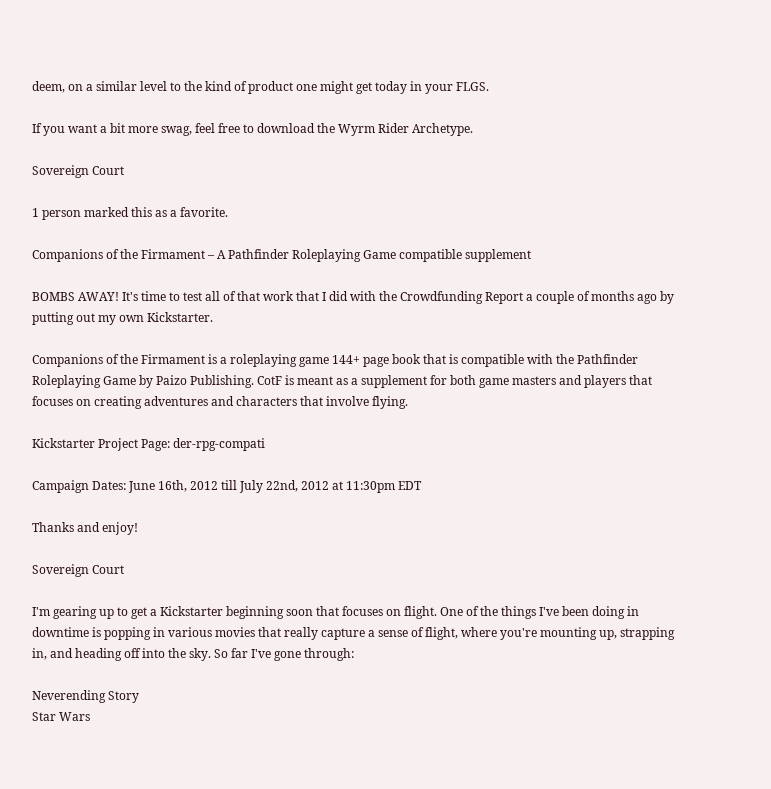deem, on a similar level to the kind of product one might get today in your FLGS.

If you want a bit more swag, feel free to download the Wyrm Rider Archetype.

Sovereign Court

1 person marked this as a favorite.

Companions of the Firmament – A Pathfinder Roleplaying Game compatible supplement

BOMBS AWAY! It's time to test all of that work that I did with the Crowdfunding Report a couple of months ago by putting out my own Kickstarter.

Companions of the Firmament is a roleplaying game 144+ page book that is compatible with the Pathfinder Roleplaying Game by Paizo Publishing. CotF is meant as a supplement for both game masters and players that focuses on creating adventures and characters that involve flying.

Kickstarter Project Page: der-rpg-compati

Campaign Dates: June 16th, 2012 till July 22nd, 2012 at 11:30pm EDT

Thanks and enjoy!

Sovereign Court

I'm gearing up to get a Kickstarter beginning soon that focuses on flight. One of the things I've been doing in downtime is popping in various movies that really capture a sense of flight, where you're mounting up, strapping in, and heading off into the sky. So far I've gone through:

Neverending Story
Star Wars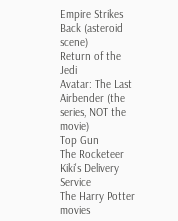Empire Strikes Back (asteroid scene)
Return of the Jedi
Avatar: The Last Airbender (the series, NOT the movie)
Top Gun
The Rocketeer
Kiki's Delivery Service
The Harry Potter movies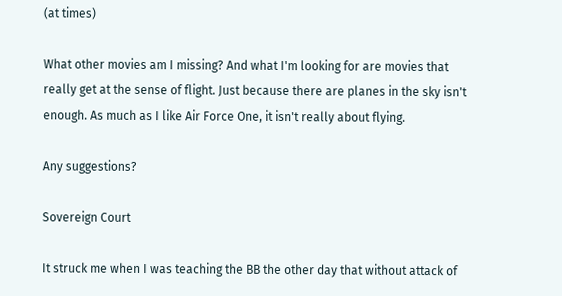(at times)

What other movies am I missing? And what I'm looking for are movies that really get at the sense of flight. Just because there are planes in the sky isn't enough. As much as I like Air Force One, it isn't really about flying.

Any suggestions?

Sovereign Court

It struck me when I was teaching the BB the other day that without attack of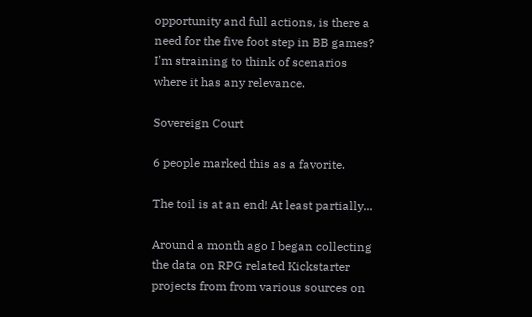opportunity and full actions, is there a need for the five foot step in BB games? I'm straining to think of scenarios where it has any relevance.

Sovereign Court

6 people marked this as a favorite.

The toil is at an end! At least partially...

Around a month ago I began collecting the data on RPG related Kickstarter projects from from various sources on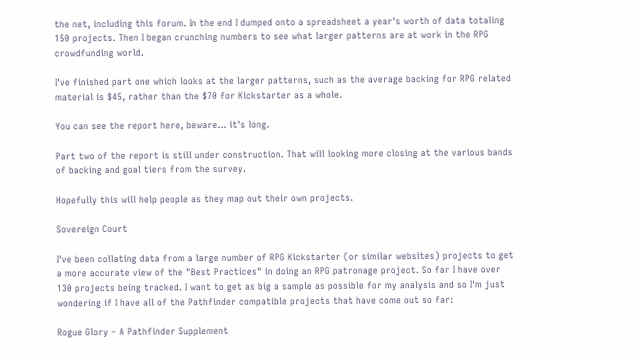the net, including this forum. In the end I dumped onto a spreadsheet a year's worth of data totaling 150 projects. Then I began crunching numbers to see what larger patterns are at work in the RPG crowdfunding world.

I've finished part one which looks at the larger patterns, such as the average backing for RPG related material is $45, rather than the $70 for Kickstarter as a whole.

You can see the report here, beware... it's long.

Part two of the report is still under construction. That will looking more closing at the various bands of backing and goal tiers from the survey.

Hopefully this will help people as they map out their own projects.

Sovereign Court

I've been collating data from a large number of RPG Kickstarter (or similar websites) projects to get a more accurate view of the "Best Practices" in doing an RPG patronage project. So far I have over 130 projects being tracked. I want to get as big a sample as possible for my analysis and so I'm just wondering if I have all of the Pathfinder compatible projects that have come out so far:

Rogue Glory – A Pathfinder Supplement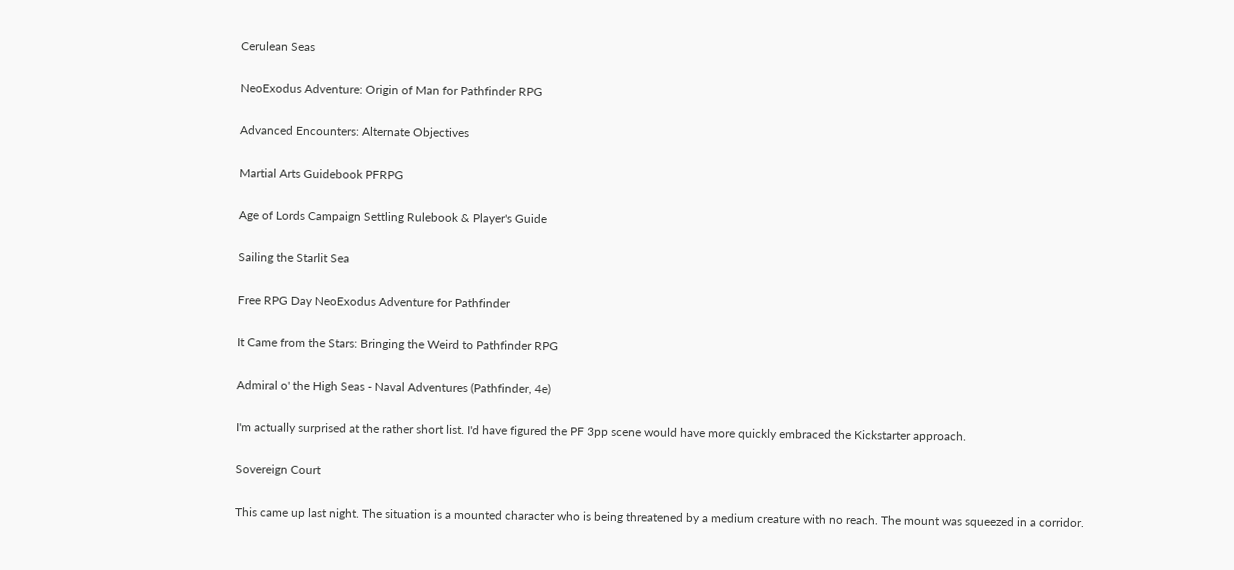Cerulean Seas

NeoExodus Adventure: Origin of Man for Pathfinder RPG

Advanced Encounters: Alternate Objectives

Martial Arts Guidebook PFRPG

Age of Lords Campaign Settling Rulebook & Player's Guide

Sailing the Starlit Sea

Free RPG Day NeoExodus Adventure for Pathfinder

It Came from the Stars: Bringing the Weird to Pathfinder RPG

Admiral o' the High Seas - Naval Adventures (Pathfinder, 4e)

I'm actually surprised at the rather short list. I'd have figured the PF 3pp scene would have more quickly embraced the Kickstarter approach.

Sovereign Court

This came up last night. The situation is a mounted character who is being threatened by a medium creature with no reach. The mount was squeezed in a corridor.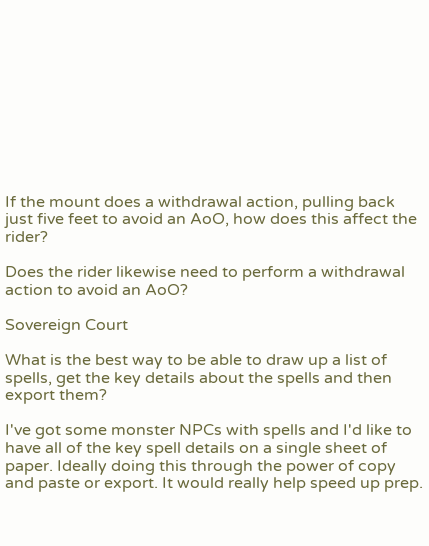If the mount does a withdrawal action, pulling back just five feet to avoid an AoO, how does this affect the rider?

Does the rider likewise need to perform a withdrawal action to avoid an AoO?

Sovereign Court

What is the best way to be able to draw up a list of spells, get the key details about the spells and then export them?

I've got some monster NPCs with spells and I'd like to have all of the key spell details on a single sheet of paper. Ideally doing this through the power of copy and paste or export. It would really help speed up prep.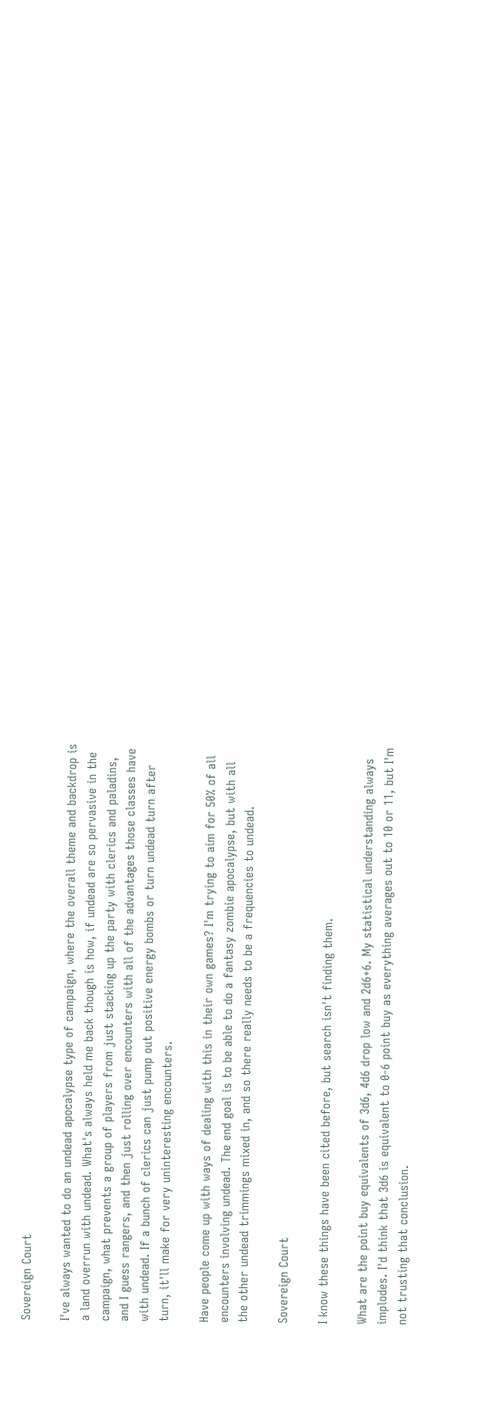Sovereign Court

I've always wanted to do an undead apocalypse type of campaign, where the overall theme and backdrop is a land overrun with undead. What's always held me back though is how, if undead are so pervasive in the campaign, what prevents a group of players from just stacking up the party with clerics and paladins, and I guess rangers, and then just rolling over encounters with all of the advantages those classes have with undead. If a bunch of clerics can just pump out positive energy bombs or turn undead turn after turn, it'll make for very uninteresting encounters.

Have people come up with ways of dealing with this in their own games? I'm trying to aim for 50% of all encounters involving undead. The end goal is to be able to do a fantasy zombie apocalypse, but with all the other undead trimmings mixed in, and so there really needs to be a frequencies to undead.

Sovereign Court

I know these things have been cited before, but search isn't finding them.

What are the point buy equivalents of 3d6, 4d6 drop low and 2d6+6. My statistical understanding always implodes. I'd think that 3d6 is equivalent to 0-6 point buy as everything averages out to 10 or 11, but I'm not trusting that conclusion.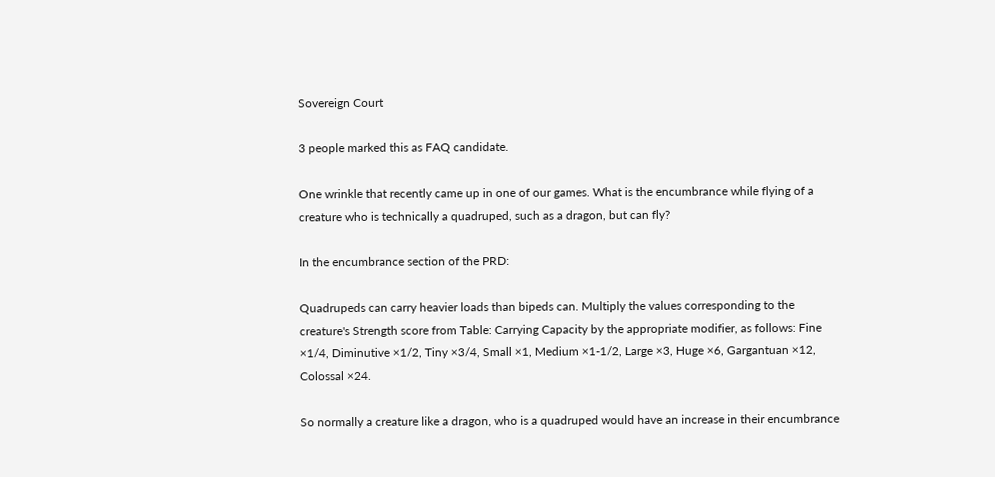Sovereign Court

3 people marked this as FAQ candidate.

One wrinkle that recently came up in one of our games. What is the encumbrance while flying of a creature who is technically a quadruped, such as a dragon, but can fly?

In the encumbrance section of the PRD:

Quadrupeds can carry heavier loads than bipeds can. Multiply the values corresponding to the creature's Strength score from Table: Carrying Capacity by the appropriate modifier, as follows: Fine ×1/4, Diminutive ×1/2, Tiny ×3/4, Small ×1, Medium ×1-1/2, Large ×3, Huge ×6, Gargantuan ×12, Colossal ×24.

So normally a creature like a dragon, who is a quadruped would have an increase in their encumbrance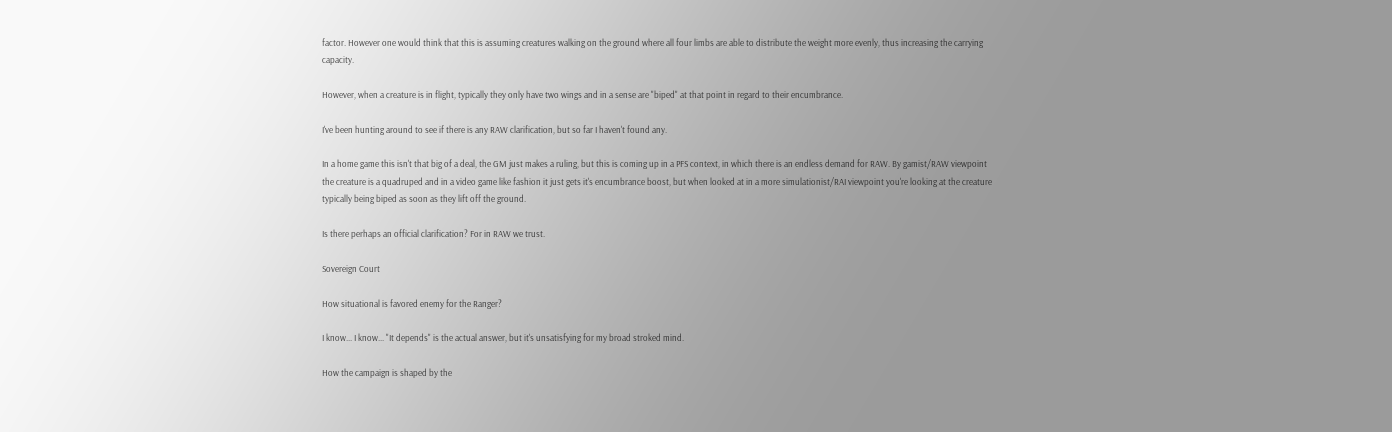factor. However one would think that this is assuming creatures walking on the ground where all four limbs are able to distribute the weight more evenly, thus increasing the carrying capacity.

However, when a creature is in flight, typically they only have two wings and in a sense are "biped" at that point in regard to their encumbrance.

I've been hunting around to see if there is any RAW clarification, but so far I haven't found any.

In a home game this isn't that big of a deal, the GM just makes a ruling, but this is coming up in a PFS context, in which there is an endless demand for RAW. By gamist/RAW viewpoint the creature is a quadruped and in a video game like fashion it just gets it's encumbrance boost, but when looked at in a more simulationist/RAI viewpoint you're looking at the creature typically being biped as soon as they lift off the ground.

Is there perhaps an official clarification? For in RAW we trust.

Sovereign Court

How situational is favored enemy for the Ranger?

I know... I know... "It depends" is the actual answer, but it's unsatisfying for my broad stroked mind.

How the campaign is shaped by the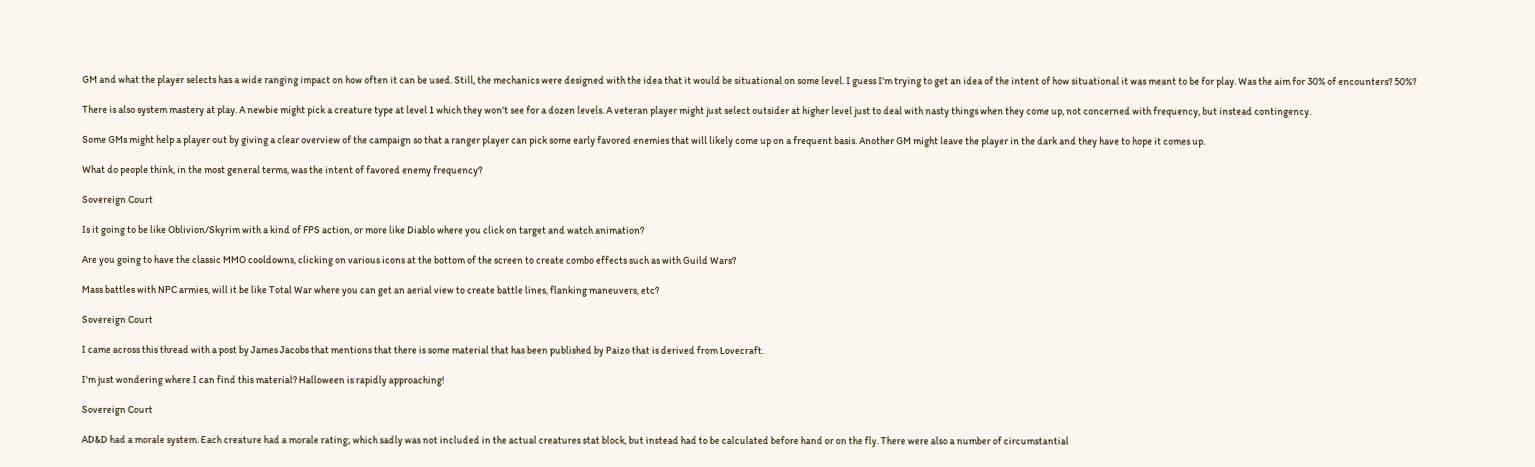GM and what the player selects has a wide ranging impact on how often it can be used. Still, the mechanics were designed with the idea that it would be situational on some level. I guess I'm trying to get an idea of the intent of how situational it was meant to be for play. Was the aim for 30% of encounters? 50%?

There is also system mastery at play. A newbie might pick a creature type at level 1 which they won't see for a dozen levels. A veteran player might just select outsider at higher level just to deal with nasty things when they come up, not concerned with frequency, but instead contingency.

Some GMs might help a player out by giving a clear overview of the campaign so that a ranger player can pick some early favored enemies that will likely come up on a frequent basis. Another GM might leave the player in the dark and they have to hope it comes up.

What do people think, in the most general terms, was the intent of favored enemy frequency?

Sovereign Court

Is it going to be like Oblivion/Skyrim with a kind of FPS action, or more like Diablo where you click on target and watch animation?

Are you going to have the classic MMO cooldowns, clicking on various icons at the bottom of the screen to create combo effects such as with Guild Wars?

Mass battles with NPC armies, will it be like Total War where you can get an aerial view to create battle lines, flanking maneuvers, etc?

Sovereign Court

I came across this thread with a post by James Jacobs that mentions that there is some material that has been published by Paizo that is derived from Lovecraft.

I'm just wondering where I can find this material? Halloween is rapidly approaching!

Sovereign Court

AD&D had a morale system. Each creature had a morale rating; which sadly was not included in the actual creatures stat block, but instead had to be calculated before hand or on the fly. There were also a number of circumstantial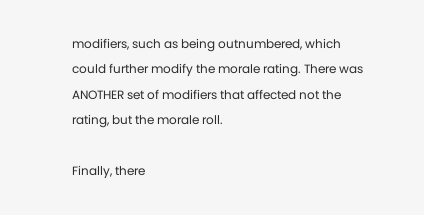modifiers, such as being outnumbered, which could further modify the morale rating. There was ANOTHER set of modifiers that affected not the rating, but the morale roll.

Finally, there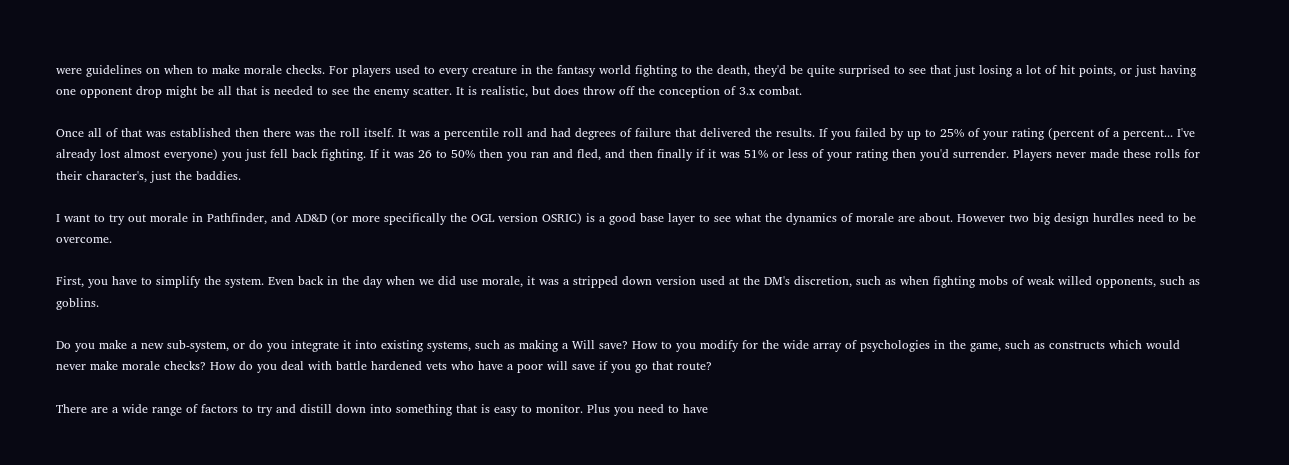were guidelines on when to make morale checks. For players used to every creature in the fantasy world fighting to the death, they'd be quite surprised to see that just losing a lot of hit points, or just having one opponent drop might be all that is needed to see the enemy scatter. It is realistic, but does throw off the conception of 3.x combat.

Once all of that was established then there was the roll itself. It was a percentile roll and had degrees of failure that delivered the results. If you failed by up to 25% of your rating (percent of a percent... I've already lost almost everyone) you just fell back fighting. If it was 26 to 50% then you ran and fled, and then finally if it was 51% or less of your rating then you'd surrender. Players never made these rolls for their character's, just the baddies.

I want to try out morale in Pathfinder, and AD&D (or more specifically the OGL version OSRIC) is a good base layer to see what the dynamics of morale are about. However two big design hurdles need to be overcome.

First, you have to simplify the system. Even back in the day when we did use morale, it was a stripped down version used at the DM's discretion, such as when fighting mobs of weak willed opponents, such as goblins.

Do you make a new sub-system, or do you integrate it into existing systems, such as making a Will save? How to you modify for the wide array of psychologies in the game, such as constructs which would never make morale checks? How do you deal with battle hardened vets who have a poor will save if you go that route?

There are a wide range of factors to try and distill down into something that is easy to monitor. Plus you need to have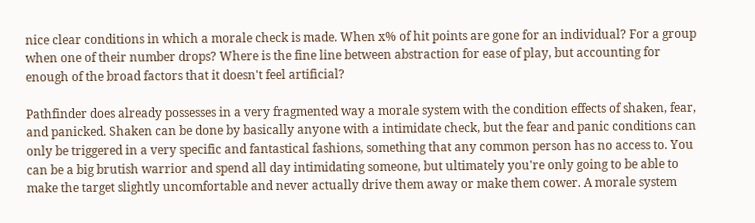nice clear conditions in which a morale check is made. When x% of hit points are gone for an individual? For a group when one of their number drops? Where is the fine line between abstraction for ease of play, but accounting for enough of the broad factors that it doesn't feel artificial?

Pathfinder does already possesses in a very fragmented way a morale system with the condition effects of shaken, fear, and panicked. Shaken can be done by basically anyone with a intimidate check, but the fear and panic conditions can only be triggered in a very specific and fantastical fashions, something that any common person has no access to. You can be a big brutish warrior and spend all day intimidating someone, but ultimately you're only going to be able to make the target slightly uncomfortable and never actually drive them away or make them cower. A morale system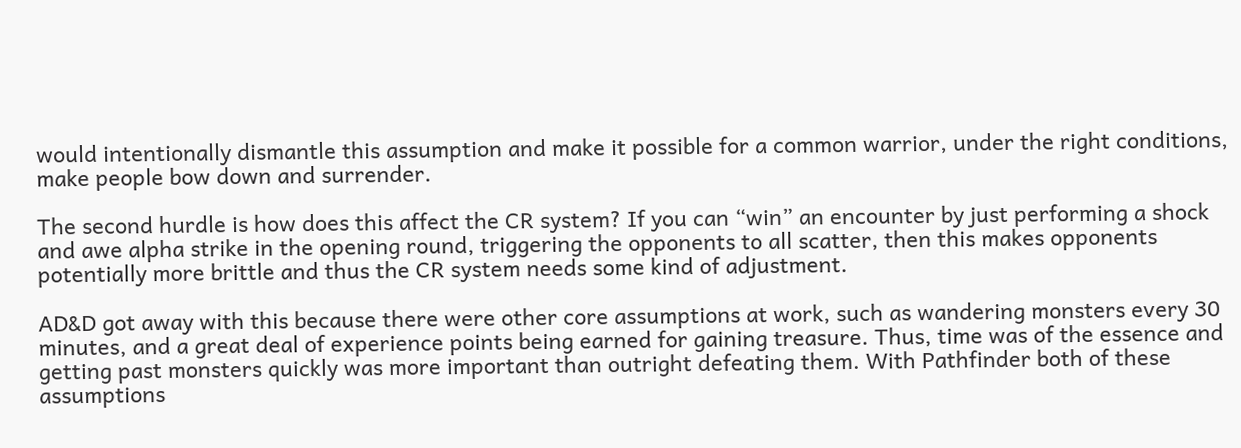would intentionally dismantle this assumption and make it possible for a common warrior, under the right conditions, make people bow down and surrender.

The second hurdle is how does this affect the CR system? If you can “win” an encounter by just performing a shock and awe alpha strike in the opening round, triggering the opponents to all scatter, then this makes opponents potentially more brittle and thus the CR system needs some kind of adjustment.

AD&D got away with this because there were other core assumptions at work, such as wandering monsters every 30 minutes, and a great deal of experience points being earned for gaining treasure. Thus, time was of the essence and getting past monsters quickly was more important than outright defeating them. With Pathfinder both of these assumptions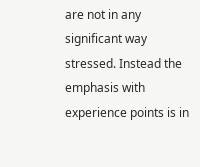are not in any significant way stressed. Instead the emphasis with experience points is in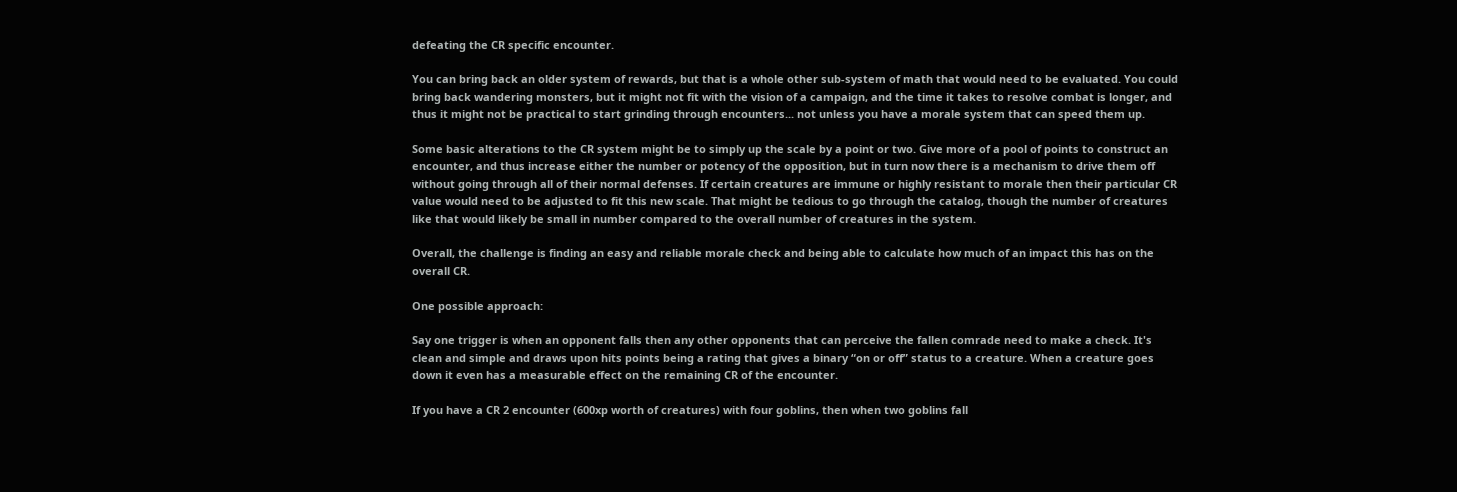defeating the CR specific encounter.

You can bring back an older system of rewards, but that is a whole other sub-system of math that would need to be evaluated. You could bring back wandering monsters, but it might not fit with the vision of a campaign, and the time it takes to resolve combat is longer, and thus it might not be practical to start grinding through encounters... not unless you have a morale system that can speed them up.

Some basic alterations to the CR system might be to simply up the scale by a point or two. Give more of a pool of points to construct an encounter, and thus increase either the number or potency of the opposition, but in turn now there is a mechanism to drive them off without going through all of their normal defenses. If certain creatures are immune or highly resistant to morale then their particular CR value would need to be adjusted to fit this new scale. That might be tedious to go through the catalog, though the number of creatures like that would likely be small in number compared to the overall number of creatures in the system.

Overall, the challenge is finding an easy and reliable morale check and being able to calculate how much of an impact this has on the overall CR.

One possible approach:

Say one trigger is when an opponent falls then any other opponents that can perceive the fallen comrade need to make a check. It's clean and simple and draws upon hits points being a rating that gives a binary “on or off” status to a creature. When a creature goes down it even has a measurable effect on the remaining CR of the encounter.

If you have a CR 2 encounter (600xp worth of creatures) with four goblins, then when two goblins fall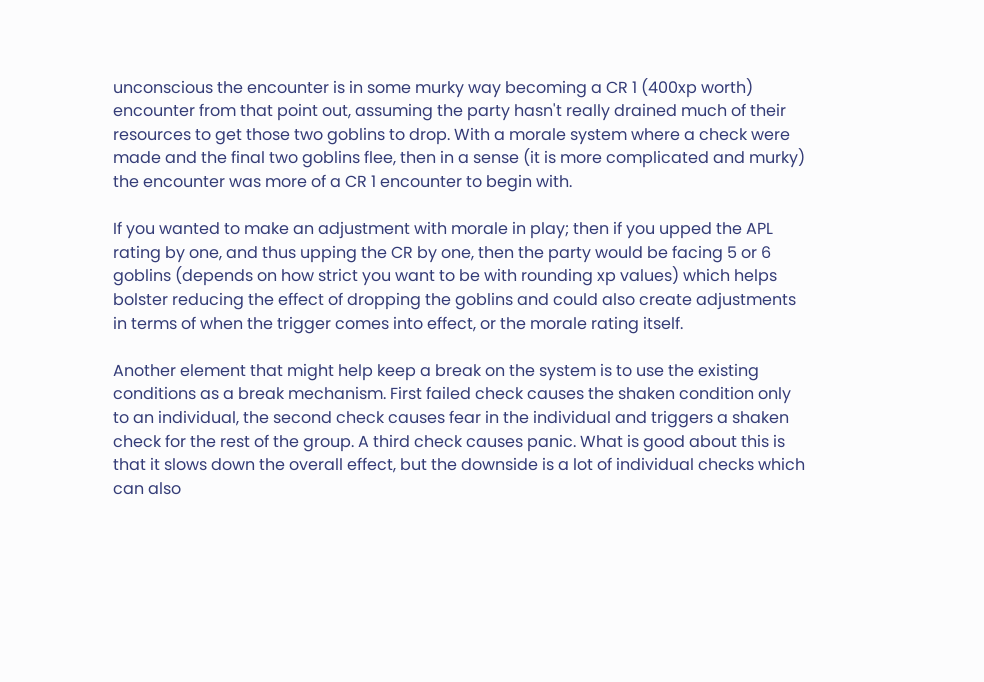unconscious the encounter is in some murky way becoming a CR 1 (400xp worth) encounter from that point out, assuming the party hasn't really drained much of their resources to get those two goblins to drop. With a morale system where a check were made and the final two goblins flee, then in a sense (it is more complicated and murky) the encounter was more of a CR 1 encounter to begin with.

If you wanted to make an adjustment with morale in play; then if you upped the APL rating by one, and thus upping the CR by one, then the party would be facing 5 or 6 goblins (depends on how strict you want to be with rounding xp values) which helps bolster reducing the effect of dropping the goblins and could also create adjustments in terms of when the trigger comes into effect, or the morale rating itself.

Another element that might help keep a break on the system is to use the existing conditions as a break mechanism. First failed check causes the shaken condition only to an individual, the second check causes fear in the individual and triggers a shaken check for the rest of the group. A third check causes panic. What is good about this is that it slows down the overall effect, but the downside is a lot of individual checks which can also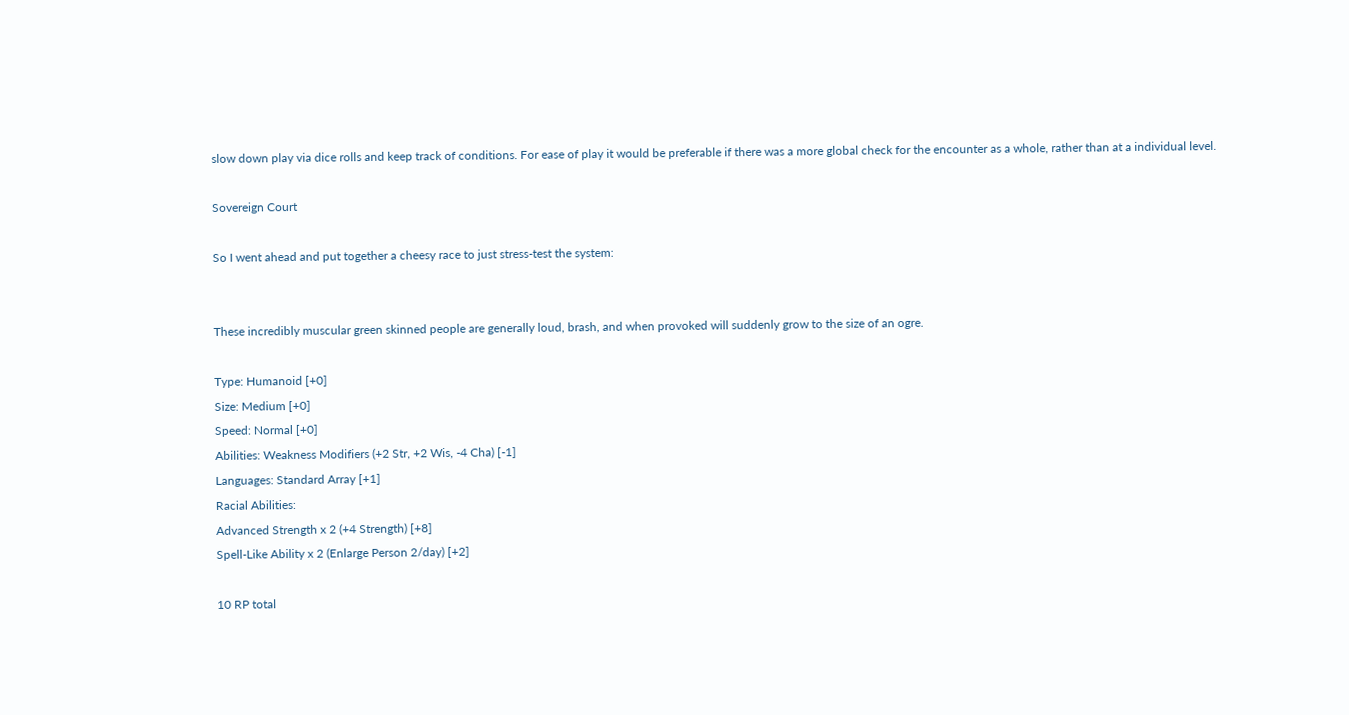slow down play via dice rolls and keep track of conditions. For ease of play it would be preferable if there was a more global check for the encounter as a whole, rather than at a individual level.

Sovereign Court

So I went ahead and put together a cheesy race to just stress-test the system:


These incredibly muscular green skinned people are generally loud, brash, and when provoked will suddenly grow to the size of an ogre.

Type: Humanoid [+0]
Size: Medium [+0]
Speed: Normal [+0]
Abilities: Weakness Modifiers (+2 Str, +2 Wis, -4 Cha) [-1]
Languages: Standard Array [+1]
Racial Abilities:
Advanced Strength x 2 (+4 Strength) [+8]
Spell-Like Ability x 2 (Enlarge Person 2/day) [+2]

10 RP total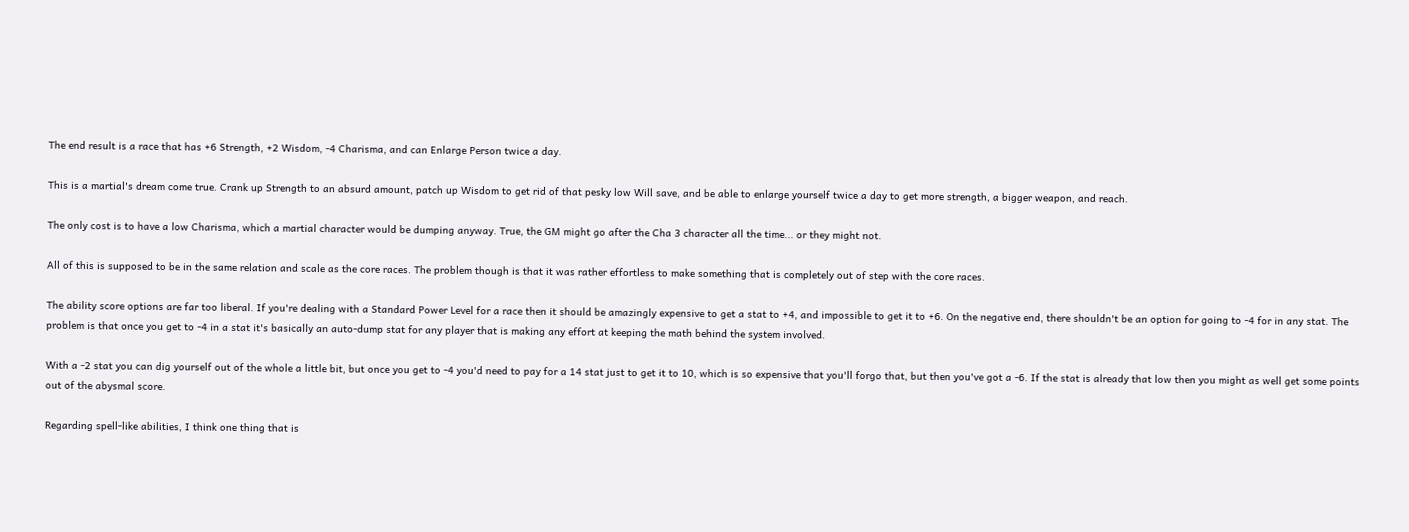The end result is a race that has +6 Strength, +2 Wisdom, -4 Charisma, and can Enlarge Person twice a day.

This is a martial's dream come true. Crank up Strength to an absurd amount, patch up Wisdom to get rid of that pesky low Will save, and be able to enlarge yourself twice a day to get more strength, a bigger weapon, and reach.

The only cost is to have a low Charisma, which a martial character would be dumping anyway. True, the GM might go after the Cha 3 character all the time... or they might not.

All of this is supposed to be in the same relation and scale as the core races. The problem though is that it was rather effortless to make something that is completely out of step with the core races.

The ability score options are far too liberal. If you're dealing with a Standard Power Level for a race then it should be amazingly expensive to get a stat to +4, and impossible to get it to +6. On the negative end, there shouldn't be an option for going to -4 for in any stat. The problem is that once you get to -4 in a stat it's basically an auto-dump stat for any player that is making any effort at keeping the math behind the system involved.

With a -2 stat you can dig yourself out of the whole a little bit, but once you get to -4 you'd need to pay for a 14 stat just to get it to 10, which is so expensive that you'll forgo that, but then you've got a -6. If the stat is already that low then you might as well get some points out of the abysmal score.

Regarding spell-like abilities, I think one thing that is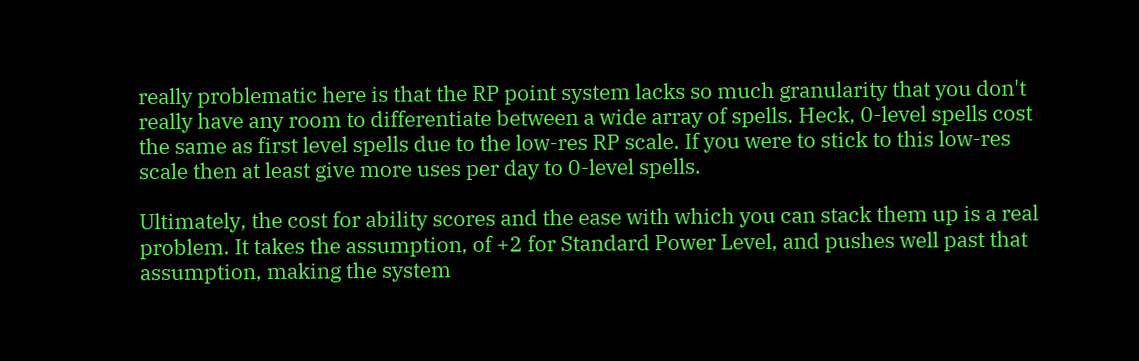really problematic here is that the RP point system lacks so much granularity that you don't really have any room to differentiate between a wide array of spells. Heck, 0-level spells cost the same as first level spells due to the low-res RP scale. If you were to stick to this low-res scale then at least give more uses per day to 0-level spells.

Ultimately, the cost for ability scores and the ease with which you can stack them up is a real problem. It takes the assumption, of +2 for Standard Power Level, and pushes well past that assumption, making the system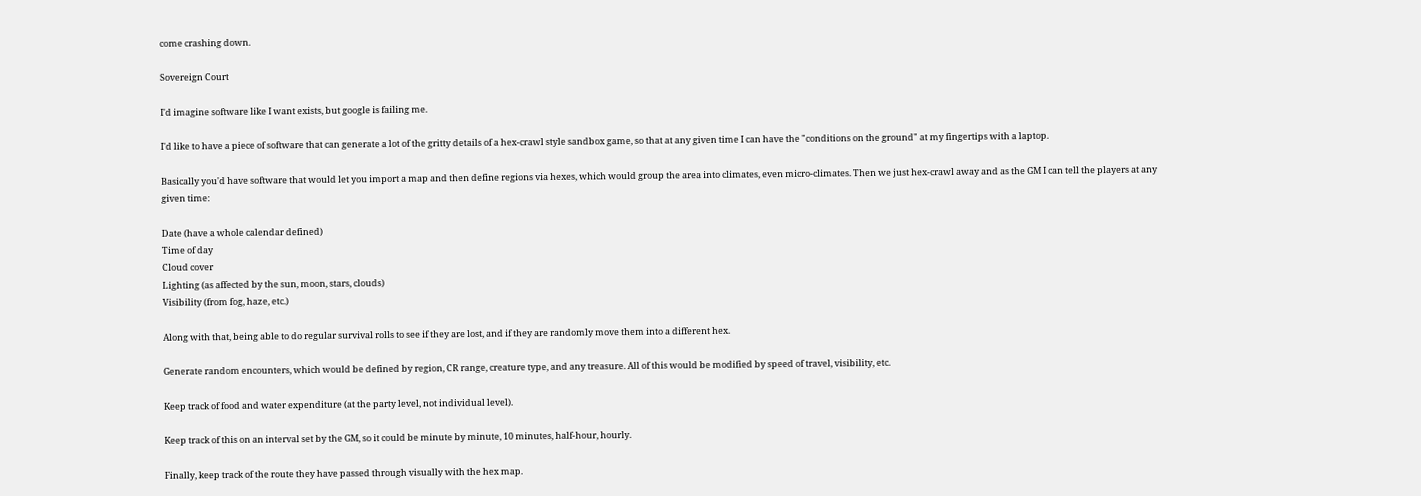come crashing down.

Sovereign Court

I'd imagine software like I want exists, but google is failing me.

I'd like to have a piece of software that can generate a lot of the gritty details of a hex-crawl style sandbox game, so that at any given time I can have the "conditions on the ground" at my fingertips with a laptop.

Basically you'd have software that would let you import a map and then define regions via hexes, which would group the area into climates, even micro-climates. Then we just hex-crawl away and as the GM I can tell the players at any given time:

Date (have a whole calendar defined)
Time of day
Cloud cover
Lighting (as affected by the sun, moon, stars, clouds)
Visibility (from fog, haze, etc.)

Along with that, being able to do regular survival rolls to see if they are lost, and if they are randomly move them into a different hex.

Generate random encounters, which would be defined by region, CR range, creature type, and any treasure. All of this would be modified by speed of travel, visibility, etc.

Keep track of food and water expenditure (at the party level, not individual level).

Keep track of this on an interval set by the GM, so it could be minute by minute, 10 minutes, half-hour, hourly.

Finally, keep track of the route they have passed through visually with the hex map.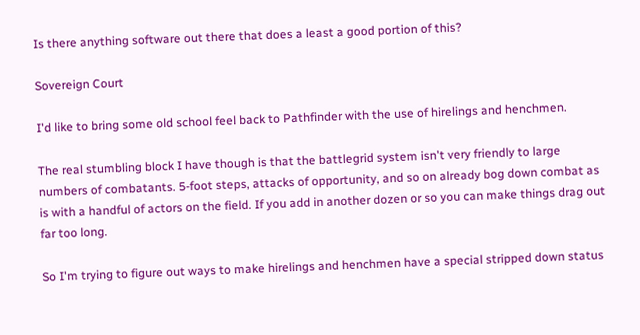Is there anything software out there that does a least a good portion of this?

Sovereign Court

I'd like to bring some old school feel back to Pathfinder with the use of hirelings and henchmen.

The real stumbling block I have though is that the battlegrid system isn't very friendly to large numbers of combatants. 5-foot steps, attacks of opportunity, and so on already bog down combat as is with a handful of actors on the field. If you add in another dozen or so you can make things drag out far too long.

So I'm trying to figure out ways to make hirelings and henchmen have a special stripped down status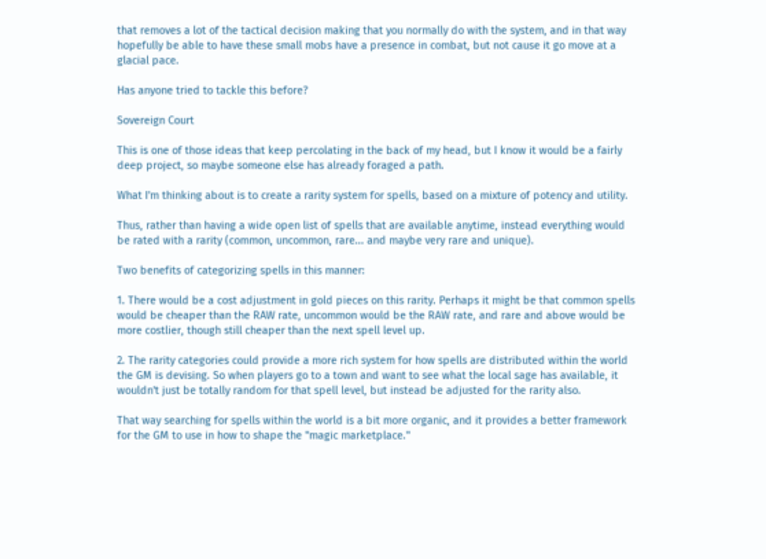that removes a lot of the tactical decision making that you normally do with the system, and in that way hopefully be able to have these small mobs have a presence in combat, but not cause it go move at a glacial pace.

Has anyone tried to tackle this before?

Sovereign Court

This is one of those ideas that keep percolating in the back of my head, but I know it would be a fairly deep project, so maybe someone else has already foraged a path.

What I'm thinking about is to create a rarity system for spells, based on a mixture of potency and utility.

Thus, rather than having a wide open list of spells that are available anytime, instead everything would be rated with a rarity (common, uncommon, rare... and maybe very rare and unique).

Two benefits of categorizing spells in this manner:

1. There would be a cost adjustment in gold pieces on this rarity. Perhaps it might be that common spells would be cheaper than the RAW rate, uncommon would be the RAW rate, and rare and above would be more costlier, though still cheaper than the next spell level up.

2. The rarity categories could provide a more rich system for how spells are distributed within the world the GM is devising. So when players go to a town and want to see what the local sage has available, it wouldn't just be totally random for that spell level, but instead be adjusted for the rarity also.

That way searching for spells within the world is a bit more organic, and it provides a better framework for the GM to use in how to shape the "magic marketplace."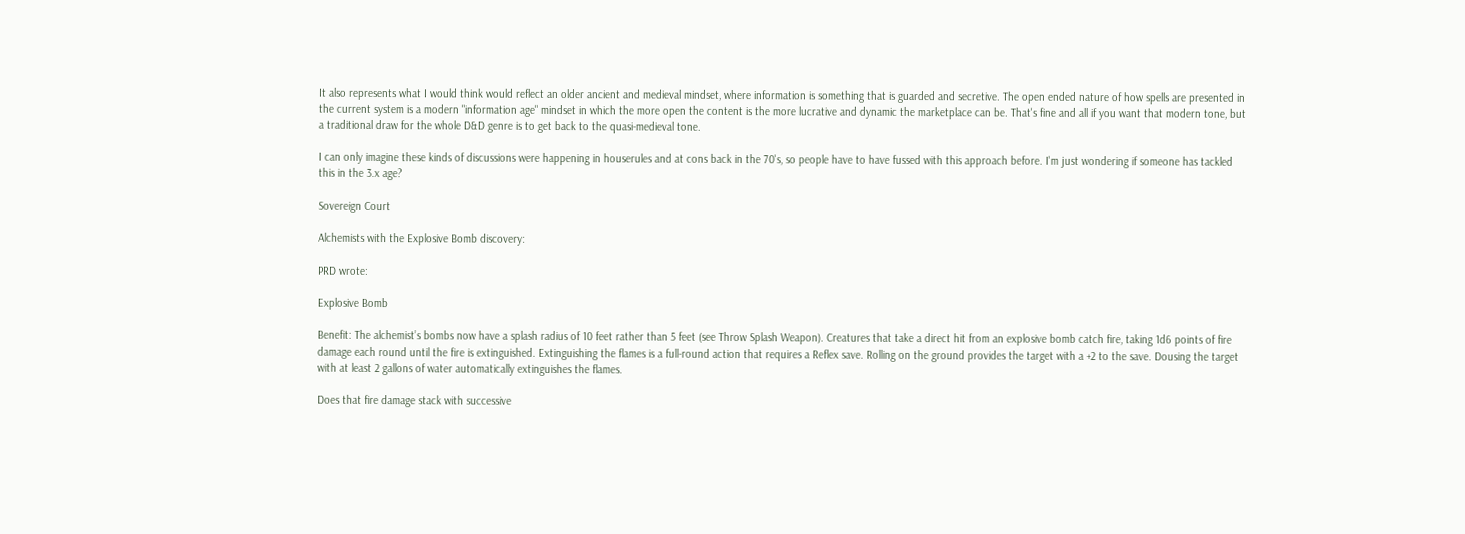It also represents what I would think would reflect an older ancient and medieval mindset, where information is something that is guarded and secretive. The open ended nature of how spells are presented in the current system is a modern "information age" mindset in which the more open the content is the more lucrative and dynamic the marketplace can be. That's fine and all if you want that modern tone, but a traditional draw for the whole D&D genre is to get back to the quasi-medieval tone.

I can only imagine these kinds of discussions were happening in houserules and at cons back in the 70's, so people have to have fussed with this approach before. I'm just wondering if someone has tackled this in the 3.x age?

Sovereign Court

Alchemists with the Explosive Bomb discovery:

PRD wrote:

Explosive Bomb

Benefit: The alchemist’s bombs now have a splash radius of 10 feet rather than 5 feet (see Throw Splash Weapon). Creatures that take a direct hit from an explosive bomb catch fire, taking 1d6 points of fire damage each round until the fire is extinguished. Extinguishing the flames is a full-round action that requires a Reflex save. Rolling on the ground provides the target with a +2 to the save. Dousing the target with at least 2 gallons of water automatically extinguishes the flames.

Does that fire damage stack with successive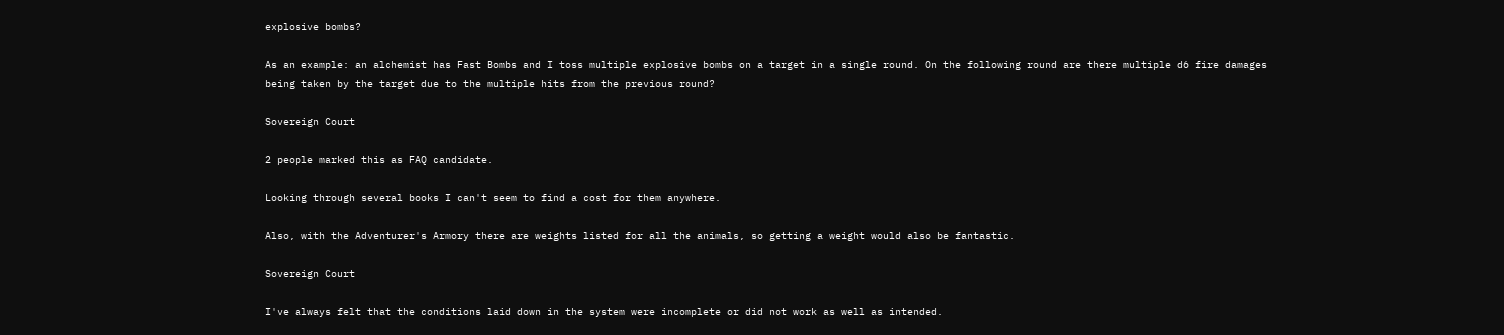explosive bombs?

As an example: an alchemist has Fast Bombs and I toss multiple explosive bombs on a target in a single round. On the following round are there multiple d6 fire damages being taken by the target due to the multiple hits from the previous round?

Sovereign Court

2 people marked this as FAQ candidate.

Looking through several books I can't seem to find a cost for them anywhere.

Also, with the Adventurer's Armory there are weights listed for all the animals, so getting a weight would also be fantastic.

Sovereign Court

I've always felt that the conditions laid down in the system were incomplete or did not work as well as intended.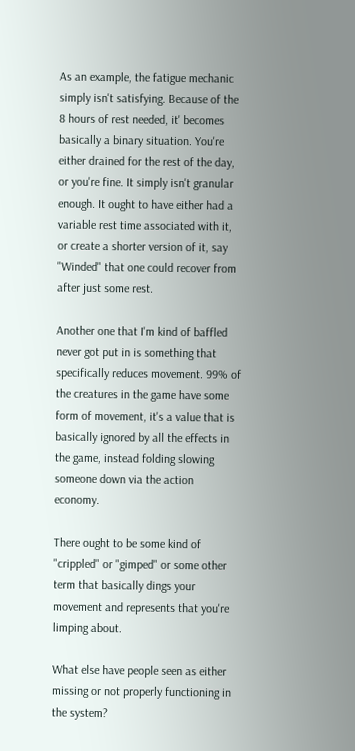As an example, the fatigue mechanic simply isn't satisfying. Because of the 8 hours of rest needed, it' becomes basically a binary situation. You're either drained for the rest of the day, or you're fine. It simply isn't granular enough. It ought to have either had a variable rest time associated with it, or create a shorter version of it, say "Winded" that one could recover from after just some rest.

Another one that I'm kind of baffled never got put in is something that specifically reduces movement. 99% of the creatures in the game have some form of movement, it's a value that is basically ignored by all the effects in the game, instead folding slowing someone down via the action economy.

There ought to be some kind of "crippled" or "gimped" or some other term that basically dings your movement and represents that you're limping about.

What else have people seen as either missing or not properly functioning in the system?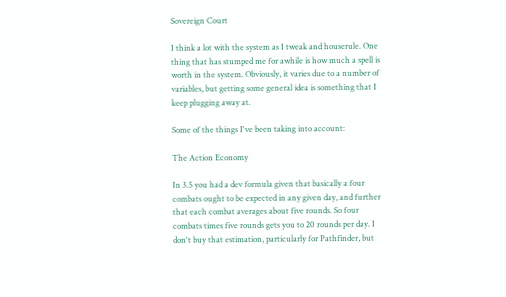Sovereign Court

I think a lot with the system as I tweak and houserule. One thing that has stumped me for awhile is how much a spell is worth in the system. Obviously, it varies due to a number of variables, but getting some general idea is something that I keep plugging away at.

Some of the things I've been taking into account:

The Action Economy

In 3.5 you had a dev formula given that basically a four combats ought to be expected in any given day, and further that each combat averages about five rounds. So four combats times five rounds gets you to 20 rounds per day. I don't buy that estimation, particularly for Pathfinder, but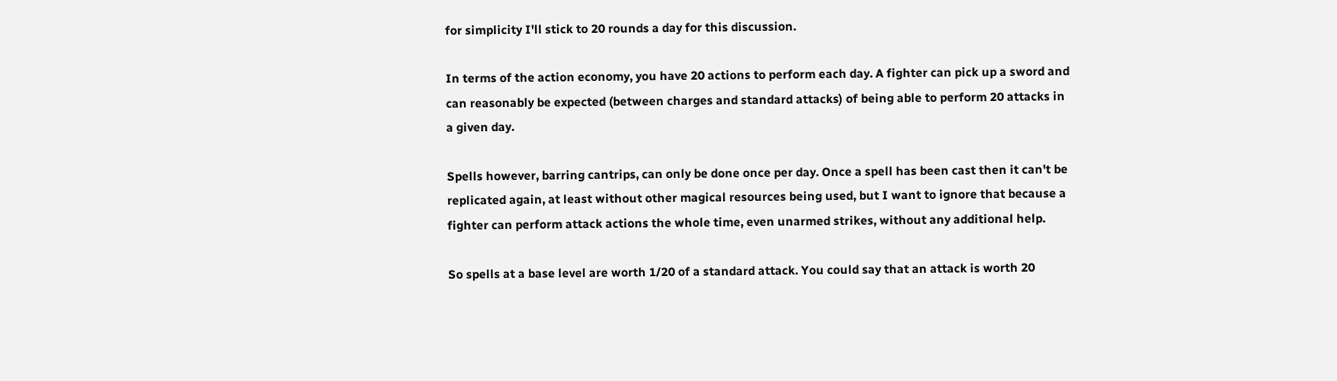for simplicity I'll stick to 20 rounds a day for this discussion.

In terms of the action economy, you have 20 actions to perform each day. A fighter can pick up a sword and can reasonably be expected (between charges and standard attacks) of being able to perform 20 attacks in a given day.

Spells however, barring cantrips, can only be done once per day. Once a spell has been cast then it can't be replicated again, at least without other magical resources being used, but I want to ignore that because a fighter can perform attack actions the whole time, even unarmed strikes, without any additional help.

So spells at a base level are worth 1/20 of a standard attack. You could say that an attack is worth 20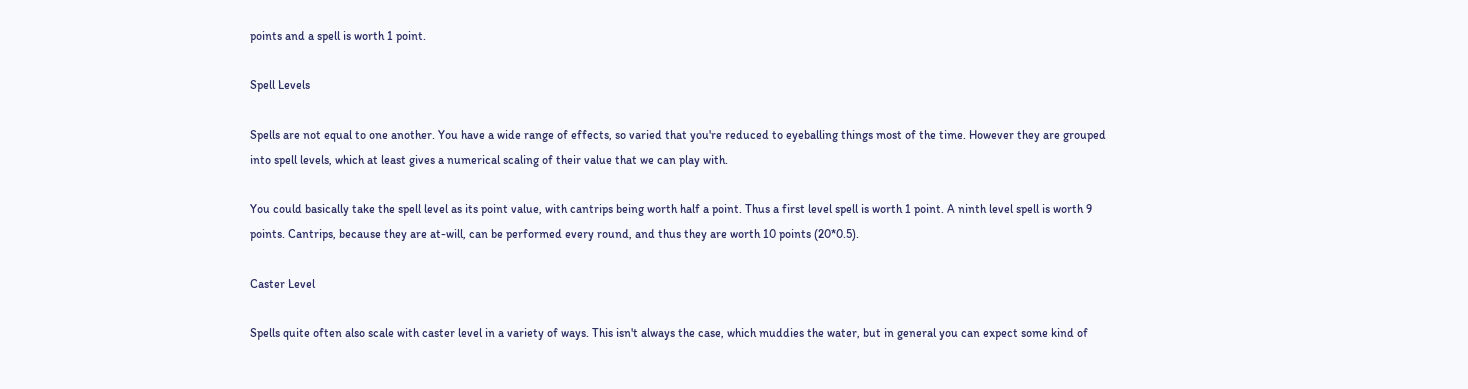points and a spell is worth 1 point.

Spell Levels

Spells are not equal to one another. You have a wide range of effects, so varied that you're reduced to eyeballing things most of the time. However they are grouped into spell levels, which at least gives a numerical scaling of their value that we can play with.

You could basically take the spell level as its point value, with cantrips being worth half a point. Thus a first level spell is worth 1 point. A ninth level spell is worth 9 points. Cantrips, because they are at-will, can be performed every round, and thus they are worth 10 points (20*0.5).

Caster Level

Spells quite often also scale with caster level in a variety of ways. This isn't always the case, which muddies the water, but in general you can expect some kind of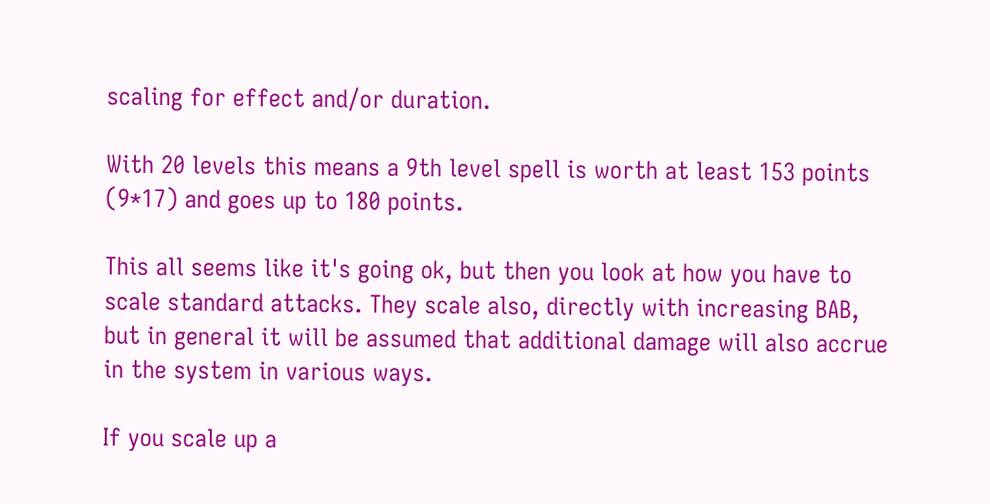scaling for effect and/or duration.

With 20 levels this means a 9th level spell is worth at least 153 points (9*17) and goes up to 180 points.

This all seems like it's going ok, but then you look at how you have to scale standard attacks. They scale also, directly with increasing BAB, but in general it will be assumed that additional damage will also accrue in the system in various ways.

If you scale up a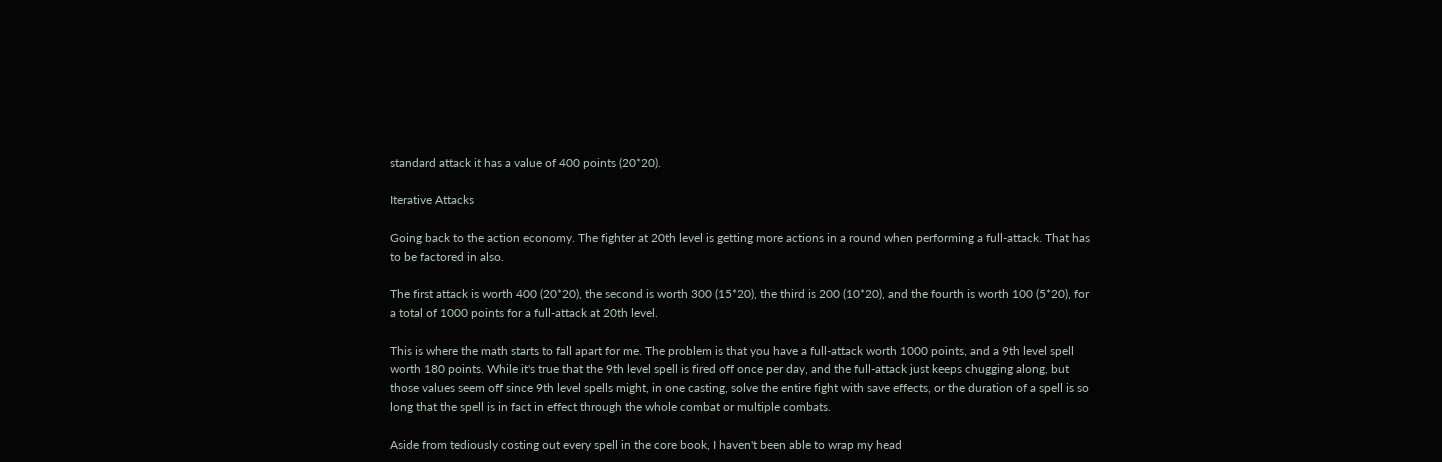standard attack it has a value of 400 points (20*20).

Iterative Attacks

Going back to the action economy. The fighter at 20th level is getting more actions in a round when performing a full-attack. That has to be factored in also.

The first attack is worth 400 (20*20), the second is worth 300 (15*20), the third is 200 (10*20), and the fourth is worth 100 (5*20), for a total of 1000 points for a full-attack at 20th level.

This is where the math starts to fall apart for me. The problem is that you have a full-attack worth 1000 points, and a 9th level spell worth 180 points. While it's true that the 9th level spell is fired off once per day, and the full-attack just keeps chugging along, but those values seem off since 9th level spells might, in one casting, solve the entire fight with save effects, or the duration of a spell is so long that the spell is in fact in effect through the whole combat or multiple combats.

Aside from tediously costing out every spell in the core book, I haven't been able to wrap my head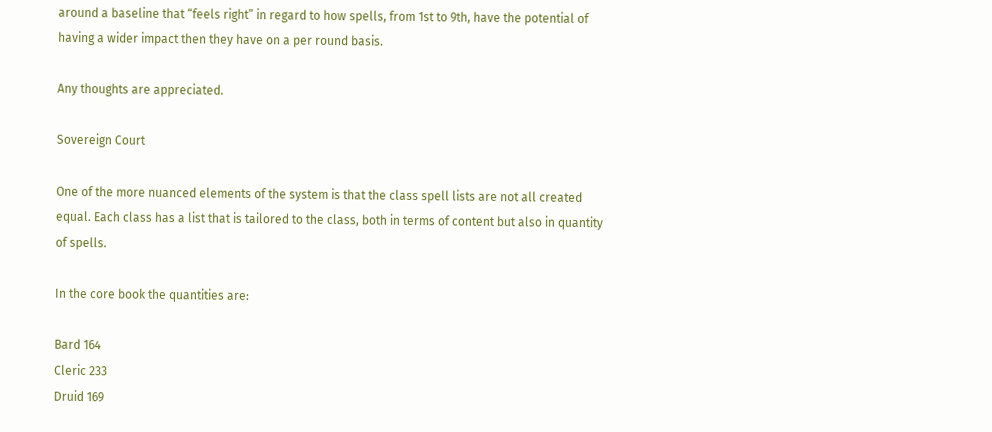around a baseline that “feels right” in regard to how spells, from 1st to 9th, have the potential of having a wider impact then they have on a per round basis.

Any thoughts are appreciated.

Sovereign Court

One of the more nuanced elements of the system is that the class spell lists are not all created equal. Each class has a list that is tailored to the class, both in terms of content but also in quantity of spells.

In the core book the quantities are:

Bard 164
Cleric 233
Druid 169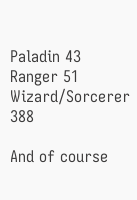Paladin 43
Ranger 51
Wizard/Sorcerer 388

And of course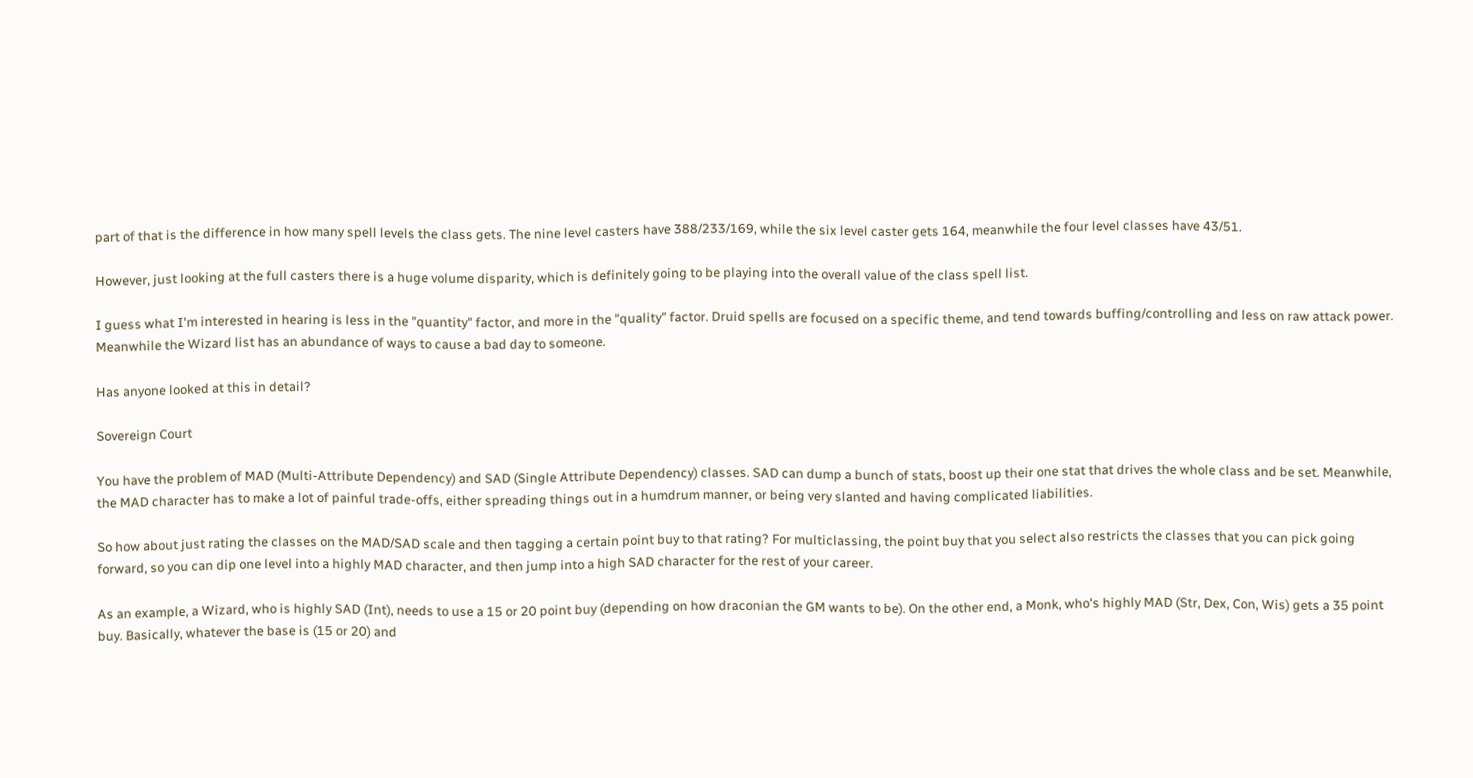part of that is the difference in how many spell levels the class gets. The nine level casters have 388/233/169, while the six level caster gets 164, meanwhile the four level classes have 43/51.

However, just looking at the full casters there is a huge volume disparity, which is definitely going to be playing into the overall value of the class spell list.

I guess what I'm interested in hearing is less in the "quantity" factor, and more in the "quality" factor. Druid spells are focused on a specific theme, and tend towards buffing/controlling and less on raw attack power. Meanwhile the Wizard list has an abundance of ways to cause a bad day to someone.

Has anyone looked at this in detail?

Sovereign Court

You have the problem of MAD (Multi-Attribute Dependency) and SAD (Single Attribute Dependency) classes. SAD can dump a bunch of stats, boost up their one stat that drives the whole class and be set. Meanwhile, the MAD character has to make a lot of painful trade-offs, either spreading things out in a humdrum manner, or being very slanted and having complicated liabilities.

So how about just rating the classes on the MAD/SAD scale and then tagging a certain point buy to that rating? For multiclassing, the point buy that you select also restricts the classes that you can pick going forward, so you can dip one level into a highly MAD character, and then jump into a high SAD character for the rest of your career.

As an example, a Wizard, who is highly SAD (Int), needs to use a 15 or 20 point buy (depending on how draconian the GM wants to be). On the other end, a Monk, who's highly MAD (Str, Dex, Con, Wis) gets a 35 point buy. Basically, whatever the base is (15 or 20) and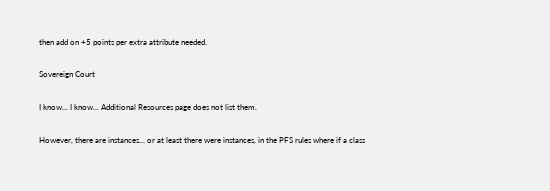then add on +5 points per extra attribute needed.

Sovereign Court

I know... I know... Additional Resources page does not list them.

However, there are instances... or at least there were instances, in the PFS rules where if a class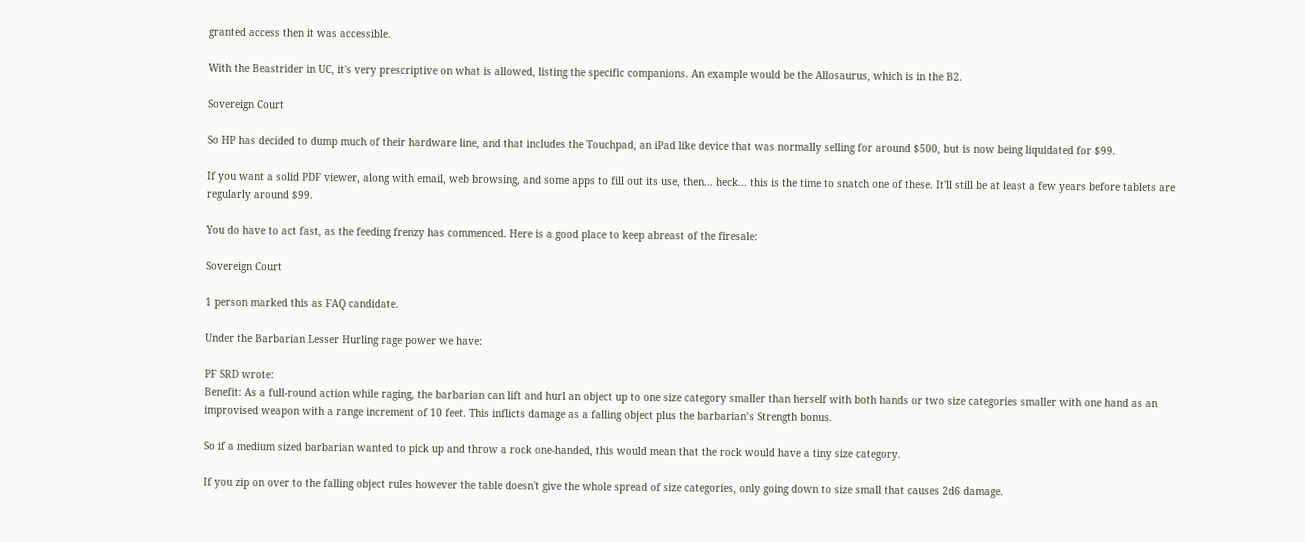granted access then it was accessible.

With the Beastrider in UC, it's very prescriptive on what is allowed, listing the specific companions. An example would be the Allosaurus, which is in the B2.

Sovereign Court

So HP has decided to dump much of their hardware line, and that includes the Touchpad, an iPad like device that was normally selling for around $500, but is now being liquidated for $99.

If you want a solid PDF viewer, along with email, web browsing, and some apps to fill out its use, then... heck... this is the time to snatch one of these. It'll still be at least a few years before tablets are regularly around $99.

You do have to act fast, as the feeding frenzy has commenced. Here is a good place to keep abreast of the firesale:

Sovereign Court

1 person marked this as FAQ candidate.

Under the Barbarian Lesser Hurling rage power we have:

PF SRD wrote:
Benefit: As a full-round action while raging, the barbarian can lift and hurl an object up to one size category smaller than herself with both hands or two size categories smaller with one hand as an improvised weapon with a range increment of 10 feet. This inflicts damage as a falling object plus the barbarian’s Strength bonus.

So if a medium sized barbarian wanted to pick up and throw a rock one-handed, this would mean that the rock would have a tiny size category.

If you zip on over to the falling object rules however the table doesn't give the whole spread of size categories, only going down to size small that causes 2d6 damage.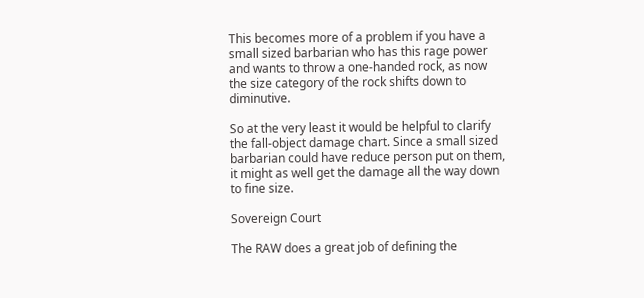This becomes more of a problem if you have a small sized barbarian who has this rage power and wants to throw a one-handed rock, as now the size category of the rock shifts down to diminutive.

So at the very least it would be helpful to clarify the fall-object damage chart. Since a small sized barbarian could have reduce person put on them, it might as well get the damage all the way down to fine size.

Sovereign Court

The RAW does a great job of defining the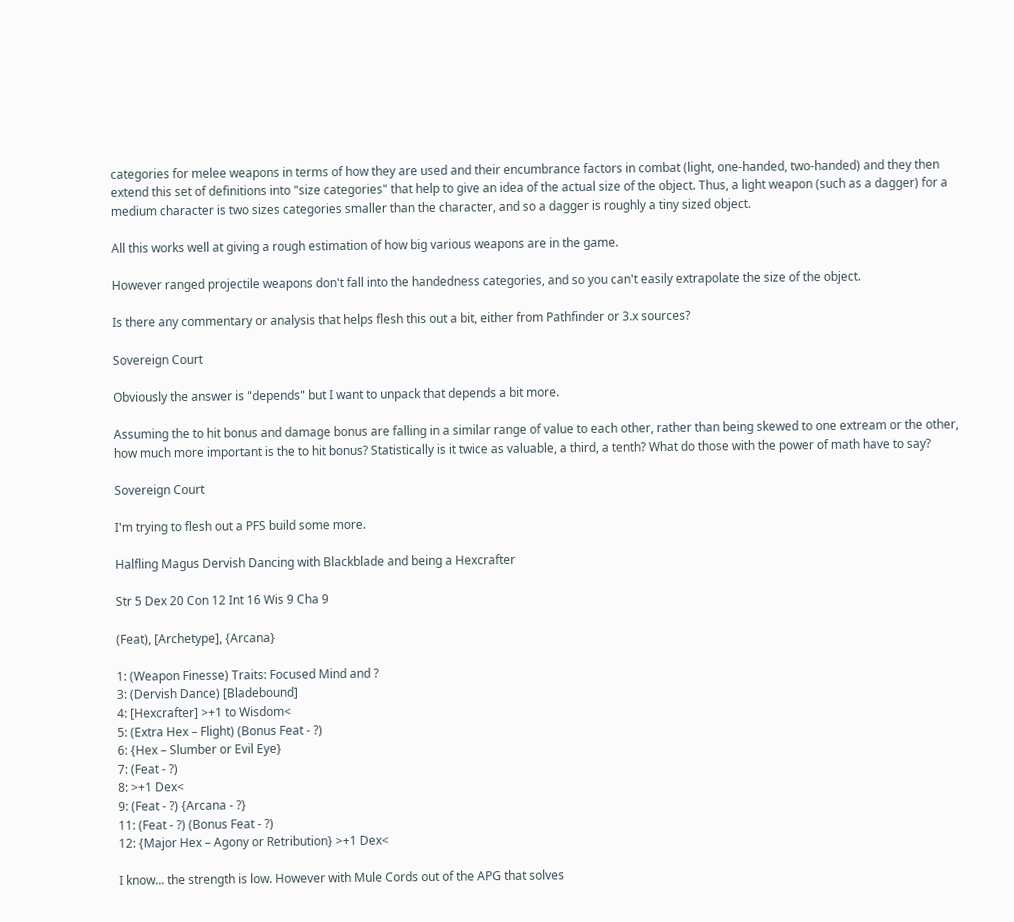categories for melee weapons in terms of how they are used and their encumbrance factors in combat (light, one-handed, two-handed) and they then extend this set of definitions into "size categories" that help to give an idea of the actual size of the object. Thus, a light weapon (such as a dagger) for a medium character is two sizes categories smaller than the character, and so a dagger is roughly a tiny sized object.

All this works well at giving a rough estimation of how big various weapons are in the game.

However ranged projectile weapons don't fall into the handedness categories, and so you can't easily extrapolate the size of the object.

Is there any commentary or analysis that helps flesh this out a bit, either from Pathfinder or 3.x sources?

Sovereign Court

Obviously the answer is "depends" but I want to unpack that depends a bit more.

Assuming the to hit bonus and damage bonus are falling in a similar range of value to each other, rather than being skewed to one extream or the other, how much more important is the to hit bonus? Statistically is it twice as valuable, a third, a tenth? What do those with the power of math have to say?

Sovereign Court

I'm trying to flesh out a PFS build some more.

Halfling Magus Dervish Dancing with Blackblade and being a Hexcrafter

Str 5 Dex 20 Con 12 Int 16 Wis 9 Cha 9

(Feat), [Archetype], {Arcana}

1: (Weapon Finesse) Traits: Focused Mind and ?
3: (Dervish Dance) [Bladebound]
4: [Hexcrafter] >+1 to Wisdom<
5: (Extra Hex – Flight) (Bonus Feat - ?)
6: {Hex – Slumber or Evil Eye}
7: (Feat - ?)
8: >+1 Dex<
9: (Feat - ?) {Arcana - ?}
11: (Feat - ?) (Bonus Feat - ?)
12: {Major Hex – Agony or Retribution} >+1 Dex<

I know... the strength is low. However with Mule Cords out of the APG that solves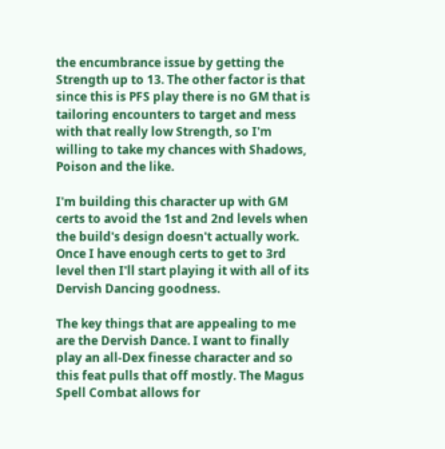the encumbrance issue by getting the Strength up to 13. The other factor is that since this is PFS play there is no GM that is tailoring encounters to target and mess with that really low Strength, so I'm willing to take my chances with Shadows, Poison and the like.

I'm building this character up with GM certs to avoid the 1st and 2nd levels when the build's design doesn't actually work. Once I have enough certs to get to 3rd level then I'll start playing it with all of its Dervish Dancing goodness.

The key things that are appealing to me are the Dervish Dance. I want to finally play an all-Dex finesse character and so this feat pulls that off mostly. The Magus Spell Combat allows for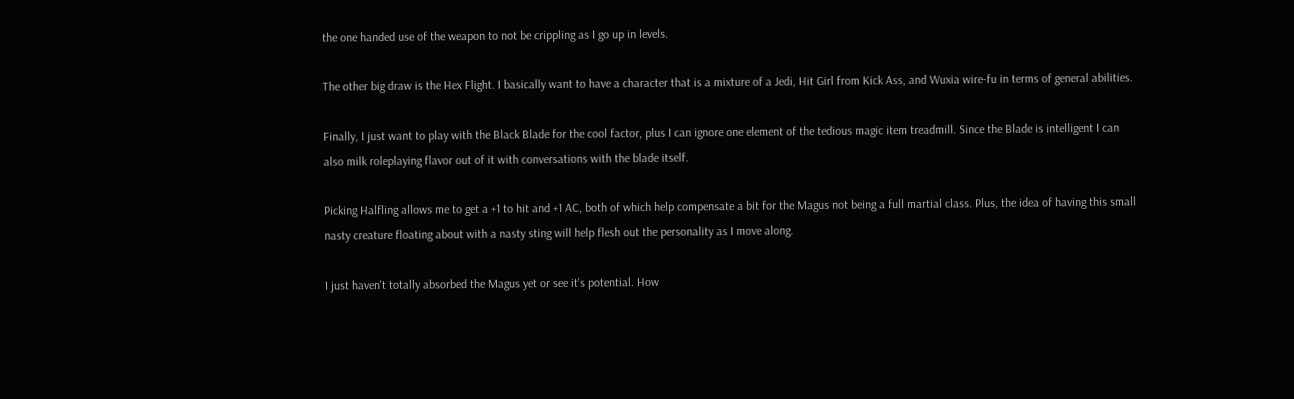the one handed use of the weapon to not be crippling as I go up in levels.

The other big draw is the Hex Flight. I basically want to have a character that is a mixture of a Jedi, Hit Girl from Kick Ass, and Wuxia wire-fu in terms of general abilities.

Finally, I just want to play with the Black Blade for the cool factor, plus I can ignore one element of the tedious magic item treadmill. Since the Blade is intelligent I can also milk roleplaying flavor out of it with conversations with the blade itself.

Picking Halfling allows me to get a +1 to hit and +1 AC, both of which help compensate a bit for the Magus not being a full martial class. Plus, the idea of having this small nasty creature floating about with a nasty sting will help flesh out the personality as I move along.

I just haven't totally absorbed the Magus yet or see it's potential. How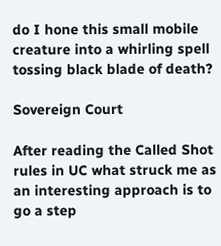do I hone this small mobile creature into a whirling spell tossing black blade of death?

Sovereign Court

After reading the Called Shot rules in UC what struck me as an interesting approach is to go a step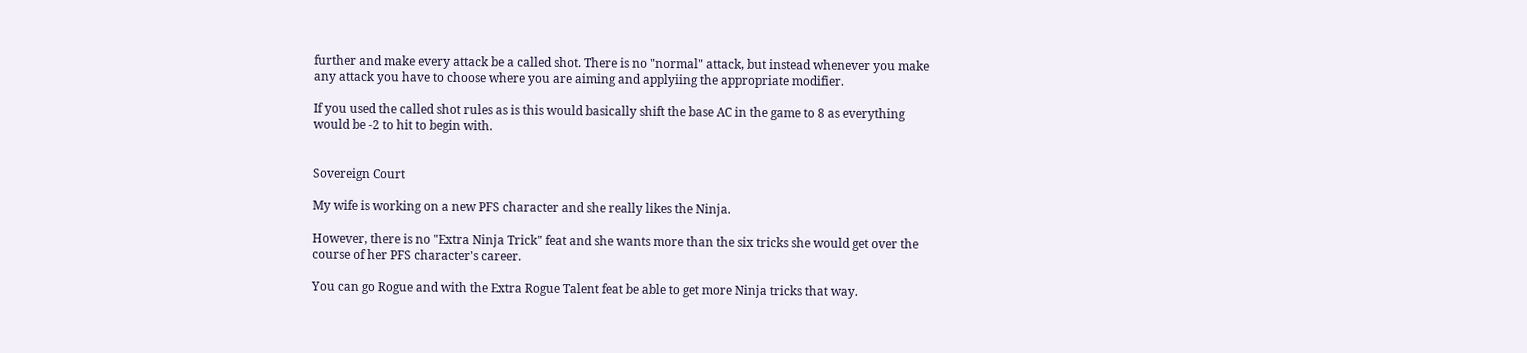further and make every attack be a called shot. There is no "normal" attack, but instead whenever you make any attack you have to choose where you are aiming and applyiing the appropriate modifier.

If you used the called shot rules as is this would basically shift the base AC in the game to 8 as everything would be -2 to hit to begin with.


Sovereign Court

My wife is working on a new PFS character and she really likes the Ninja.

However, there is no "Extra Ninja Trick" feat and she wants more than the six tricks she would get over the course of her PFS character's career.

You can go Rogue and with the Extra Rogue Talent feat be able to get more Ninja tricks that way.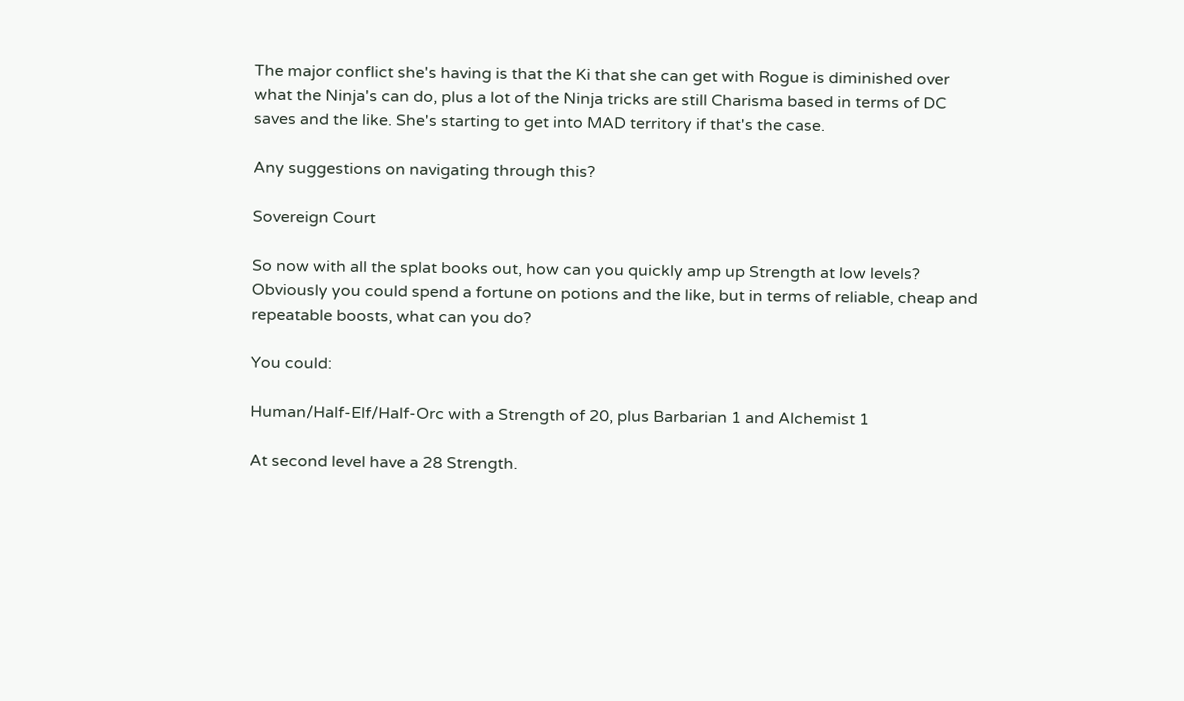The major conflict she's having is that the Ki that she can get with Rogue is diminished over what the Ninja's can do, plus a lot of the Ninja tricks are still Charisma based in terms of DC saves and the like. She's starting to get into MAD territory if that's the case.

Any suggestions on navigating through this?

Sovereign Court

So now with all the splat books out, how can you quickly amp up Strength at low levels? Obviously you could spend a fortune on potions and the like, but in terms of reliable, cheap and repeatable boosts, what can you do?

You could:

Human/Half-Elf/Half-Orc with a Strength of 20, plus Barbarian 1 and Alchemist 1

At second level have a 28 Strength.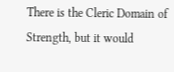There is the Cleric Domain of Strength, but it would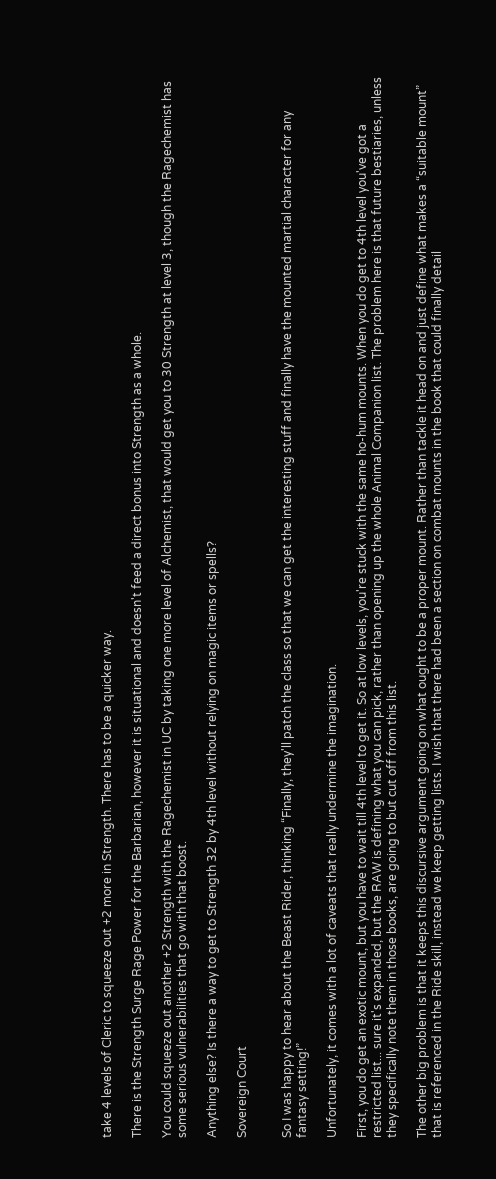take 4 levels of Cleric to squeeze out +2 more in Strength. There has to be a quicker way.

There is the Strength Surge Rage Power for the Barbarian, however it is situational and doesn't feed a direct bonus into Strength as a whole.

You could squeeze out another +2 Strength with the Ragechemist in UC by taking one more level of Alchemist, that would get you to 30 Strength at level 3, though the Ragechemist has some serious vulnerabilities that go with that boost.

Anything else? Is there a way to get to Strength 32 by 4th level without relying on magic items or spells?

Sovereign Court


So I was happy to hear about the Beast Rider, thinking “Finally, they'll patch the class so that we can get the interesting stuff and finally have the mounted martial character for any fantasy setting!”

Unfortunately, it comes with a lot of caveats that really undermine the imagination.

First, you do get an exotic mount, but you have to wait till 4th level to get it. So at low levels, you're stuck with the same ho-hum mounts. When you do get to 4th level you've got a restricted list... sure it's expanded, but the RAW is defining what you can pick, rather than opening up the whole Animal Companion list. The problem here is that future bestiaries, unless they specifically note them in those books, are going to but cut off from this list.

The other big problem is that it keeps this discursive argument going on what ought to be a proper mount. Rather than tackle it head on and just define what makes a “suitable mount” that is referenced in the Ride skill, instead we keep getting lists. I wish that there had been a section on combat mounts in the book that could finally detail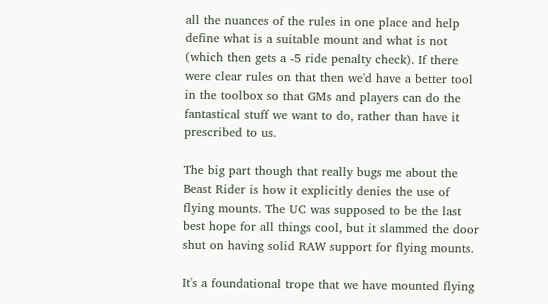all the nuances of the rules in one place and help define what is a suitable mount and what is not (which then gets a -5 ride penalty check). If there were clear rules on that then we'd have a better tool in the toolbox so that GMs and players can do the fantastical stuff we want to do, rather than have it prescribed to us.

The big part though that really bugs me about the Beast Rider is how it explicitly denies the use of flying mounts. The UC was supposed to be the last best hope for all things cool, but it slammed the door shut on having solid RAW support for flying mounts.

It's a foundational trope that we have mounted flying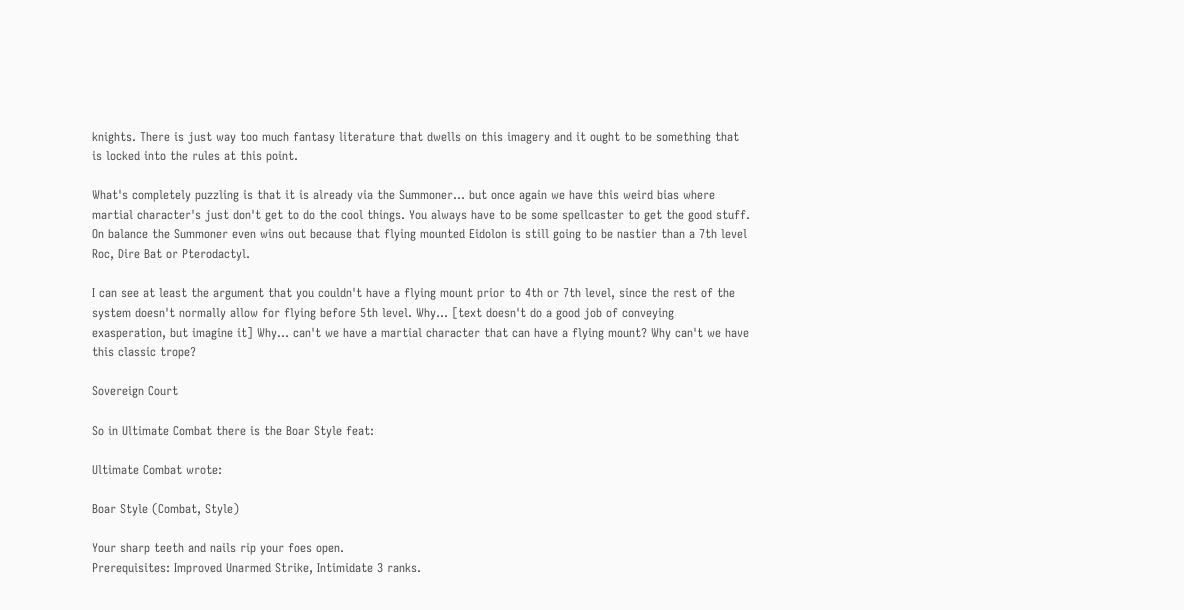knights. There is just way too much fantasy literature that dwells on this imagery and it ought to be something that is locked into the rules at this point.

What's completely puzzling is that it is already via the Summoner... but once again we have this weird bias where martial character's just don't get to do the cool things. You always have to be some spellcaster to get the good stuff. On balance the Summoner even wins out because that flying mounted Eidolon is still going to be nastier than a 7th level Roc, Dire Bat or Pterodactyl.

I can see at least the argument that you couldn't have a flying mount prior to 4th or 7th level, since the rest of the system doesn't normally allow for flying before 5th level. Why... [text doesn't do a good job of conveying exasperation, but imagine it] Why... can't we have a martial character that can have a flying mount? Why can't we have this classic trope?

Sovereign Court

So in Ultimate Combat there is the Boar Style feat:

Ultimate Combat wrote:

Boar Style (Combat, Style)

Your sharp teeth and nails rip your foes open.
Prerequisites: Improved Unarmed Strike, Intimidate 3 ranks.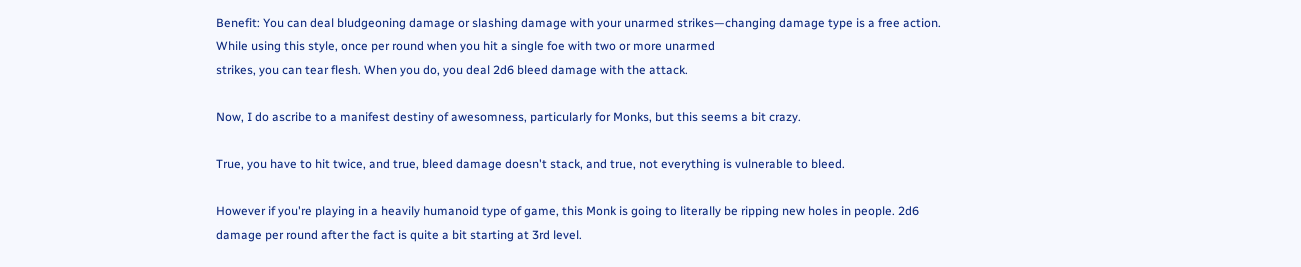Benefit: You can deal bludgeoning damage or slashing damage with your unarmed strikes—changing damage type is a free action. While using this style, once per round when you hit a single foe with two or more unarmed
strikes, you can tear flesh. When you do, you deal 2d6 bleed damage with the attack.

Now, I do ascribe to a manifest destiny of awesomness, particularly for Monks, but this seems a bit crazy.

True, you have to hit twice, and true, bleed damage doesn't stack, and true, not everything is vulnerable to bleed.

However if you're playing in a heavily humanoid type of game, this Monk is going to literally be ripping new holes in people. 2d6 damage per round after the fact is quite a bit starting at 3rd level.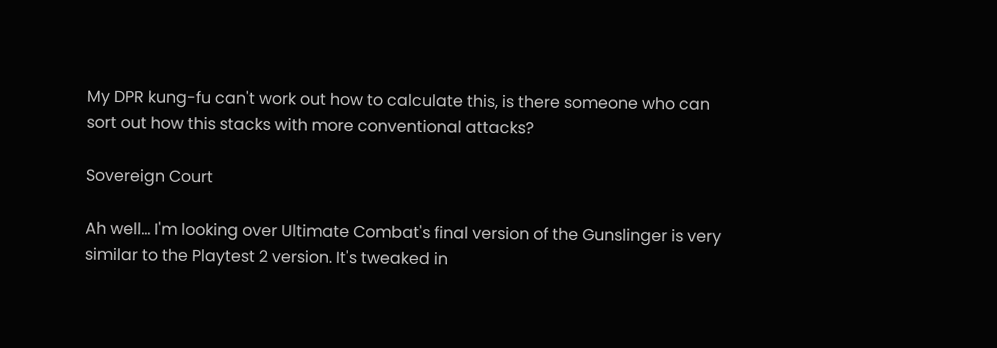My DPR kung-fu can't work out how to calculate this, is there someone who can sort out how this stacks with more conventional attacks?

Sovereign Court

Ah well... I'm looking over Ultimate Combat's final version of the Gunslinger is very similar to the Playtest 2 version. It's tweaked in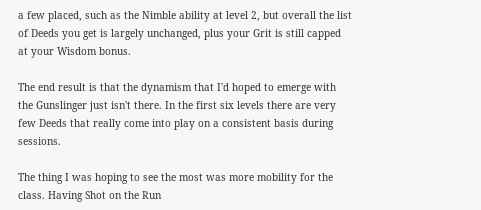a few placed, such as the Nimble ability at level 2, but overall the list of Deeds you get is largely unchanged, plus your Grit is still capped at your Wisdom bonus.

The end result is that the dynamism that I'd hoped to emerge with the Gunslinger just isn't there. In the first six levels there are very few Deeds that really come into play on a consistent basis during sessions.

The thing I was hoping to see the most was more mobility for the class. Having Shot on the Run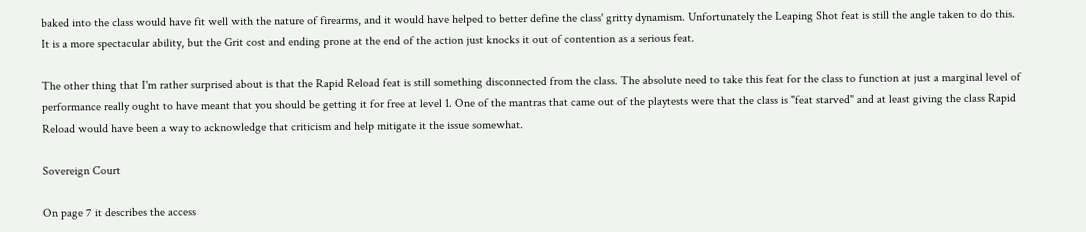baked into the class would have fit well with the nature of firearms, and it would have helped to better define the class' gritty dynamism. Unfortunately the Leaping Shot feat is still the angle taken to do this. It is a more spectacular ability, but the Grit cost and ending prone at the end of the action just knocks it out of contention as a serious feat.

The other thing that I'm rather surprised about is that the Rapid Reload feat is still something disconnected from the class. The absolute need to take this feat for the class to function at just a marginal level of performance really ought to have meant that you should be getting it for free at level 1. One of the mantras that came out of the playtests were that the class is "feat starved" and at least giving the class Rapid Reload would have been a way to acknowledge that criticism and help mitigate it the issue somewhat.

Sovereign Court

On page 7 it describes the access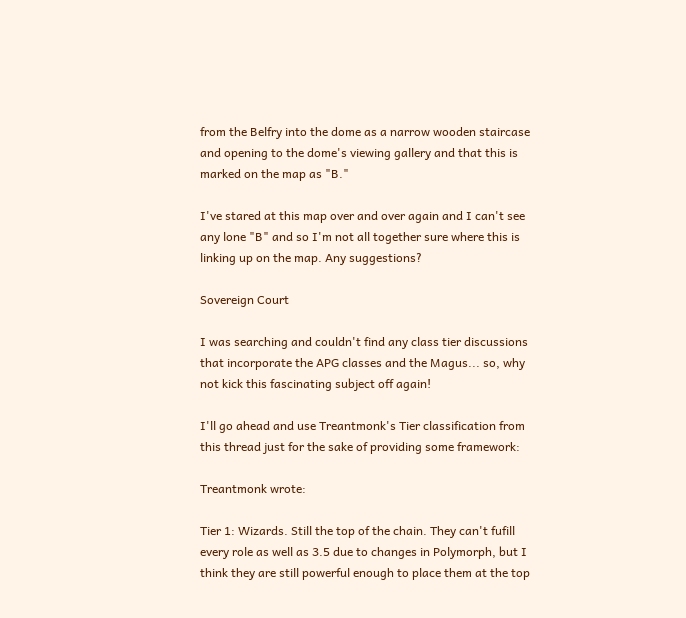from the Belfry into the dome as a narrow wooden staircase and opening to the dome's viewing gallery and that this is marked on the map as "B."

I've stared at this map over and over again and I can't see any lone "B" and so I'm not all together sure where this is linking up on the map. Any suggestions?

Sovereign Court

I was searching and couldn't find any class tier discussions that incorporate the APG classes and the Magus... so, why not kick this fascinating subject off again!

I'll go ahead and use Treantmonk's Tier classification from this thread just for the sake of providing some framework:

Treantmonk wrote:

Tier 1: Wizards. Still the top of the chain. They can't fufill every role as well as 3.5 due to changes in Polymorph, but I think they are still powerful enough to place them at the top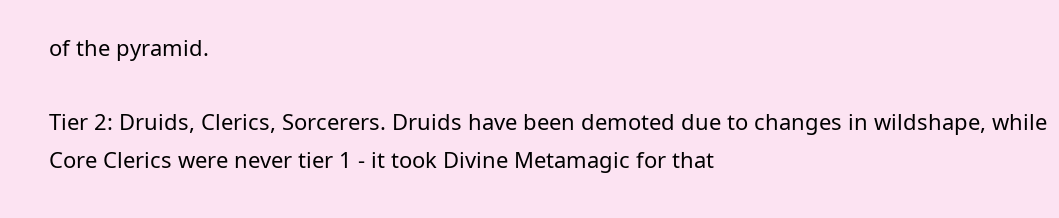of the pyramid.

Tier 2: Druids, Clerics, Sorcerers. Druids have been demoted due to changes in wildshape, while Core Clerics were never tier 1 - it took Divine Metamagic for that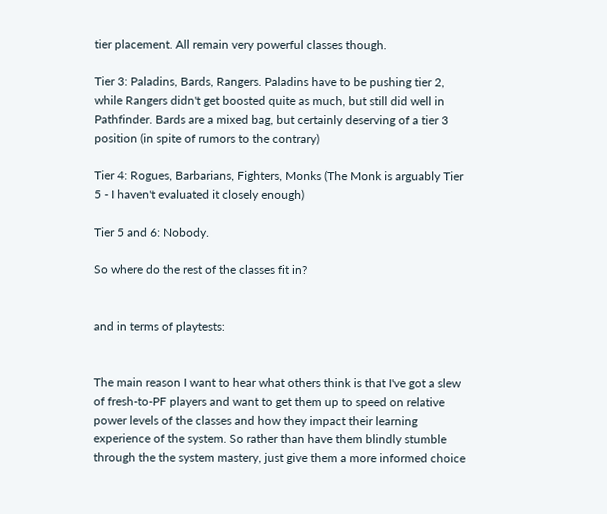tier placement. All remain very powerful classes though.

Tier 3: Paladins, Bards, Rangers. Paladins have to be pushing tier 2, while Rangers didn't get boosted quite as much, but still did well in Pathfinder. Bards are a mixed bag, but certainly deserving of a tier 3 position (in spite of rumors to the contrary)

Tier 4: Rogues, Barbarians, Fighters, Monks (The Monk is arguably Tier 5 - I haven't evaluated it closely enough)

Tier 5 and 6: Nobody.

So where do the rest of the classes fit in?


and in terms of playtests:


The main reason I want to hear what others think is that I've got a slew of fresh-to-PF players and want to get them up to speed on relative power levels of the classes and how they impact their learning experience of the system. So rather than have them blindly stumble through the the system mastery, just give them a more informed choice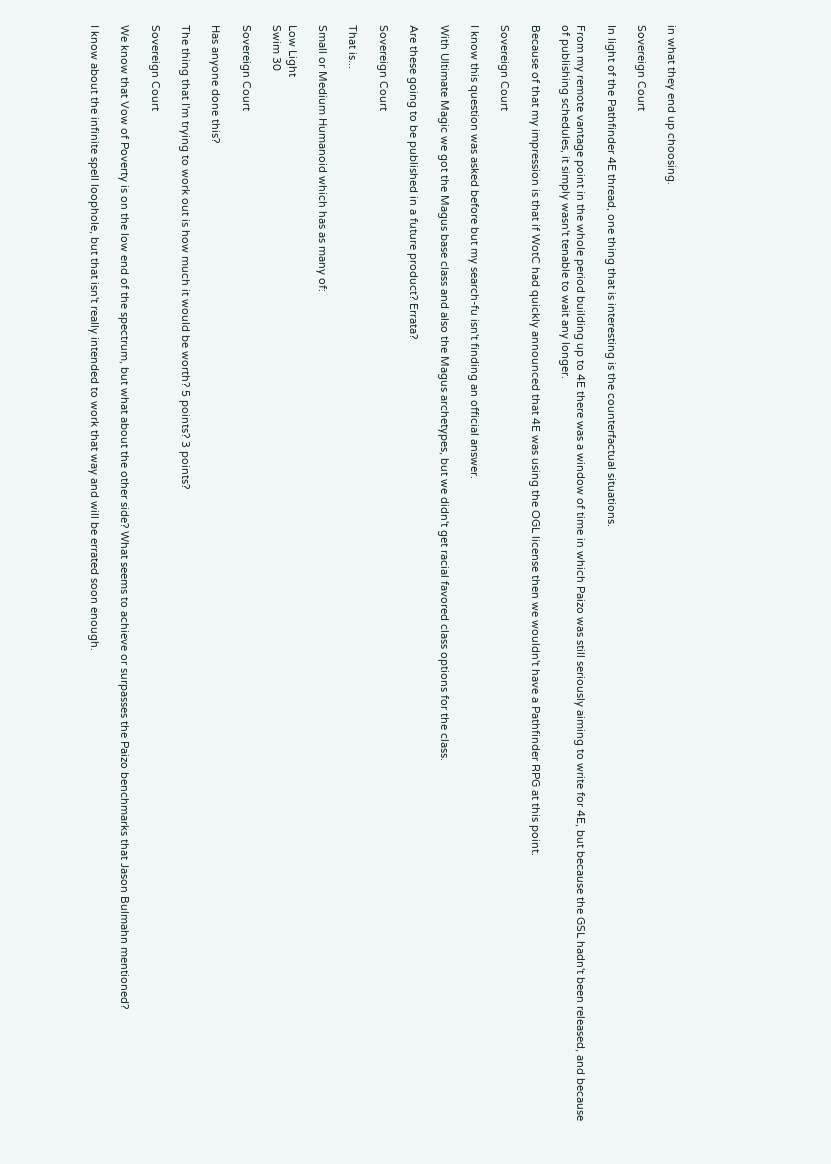in what they end up choosing.

Sovereign Court

In light of the Pathfinder 4E thread, one thing that is interesting is the counterfactual situations.

From my remote vantage point in the whole period building up to 4E there was a window of time in which Paizo was still seriously aiming to write for 4E, but because the GSL hadn't been released, and because of publishing schedules, it simply wasn't tenable to wait any longer.

Because of that my impression is that if WotC had quickly announced that 4E was using the OGL license then we wouldn't have a Pathfinder RPG at this point.

Sovereign Court

I know this question was asked before but my search-fu isn't finding an official answer.

With Ultimate Magic we got the Magus base class and also the Magus archetypes, but we didn't get racial favored class options for the class.

Are these going to be published in a future product? Errata?

Sovereign Court

That is...

Small or Medium Humanoid which has as many of:

Low Light
Swim 30

Sovereign Court

Has anyone done this?

The thing that I'm trying to work out is how much it would be worth? 5 points? 3 points?

Sovereign Court

We know that Vow of Poverty is on the low end of the spectrum, but what about the other side? What seems to achieve or surpasses the Paizo benchmarks that Jason Bulmahn mentioned?

I know about the infinite spell loophole, but that isn't really intended to work that way and will be errated soon enough.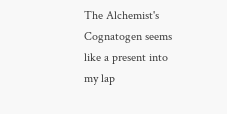The Alchemist's Cognatogen seems like a present into my lap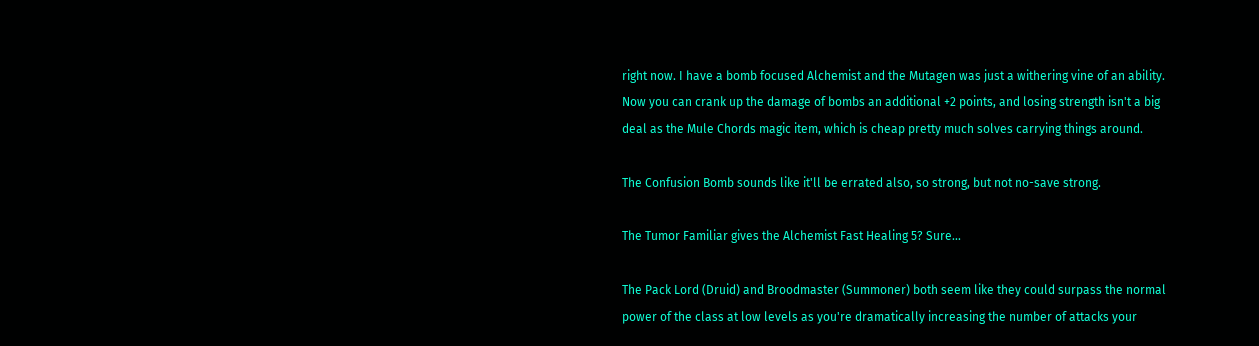right now. I have a bomb focused Alchemist and the Mutagen was just a withering vine of an ability. Now you can crank up the damage of bombs an additional +2 points, and losing strength isn't a big deal as the Mule Chords magic item, which is cheap pretty much solves carrying things around.

The Confusion Bomb sounds like it'll be errated also, so strong, but not no-save strong.

The Tumor Familiar gives the Alchemist Fast Healing 5? Sure...

The Pack Lord (Druid) and Broodmaster (Summoner) both seem like they could surpass the normal power of the class at low levels as you're dramatically increasing the number of attacks your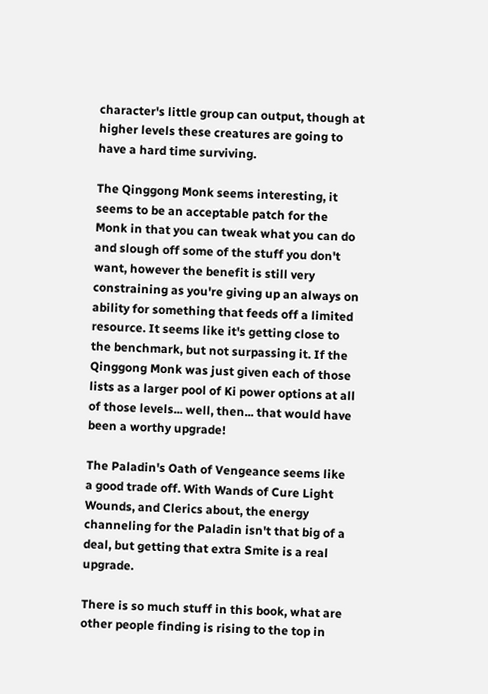character's little group can output, though at higher levels these creatures are going to have a hard time surviving.

The Qinggong Monk seems interesting, it seems to be an acceptable patch for the Monk in that you can tweak what you can do and slough off some of the stuff you don't want, however the benefit is still very constraining as you're giving up an always on ability for something that feeds off a limited resource. It seems like it's getting close to the benchmark, but not surpassing it. If the Qinggong Monk was just given each of those lists as a larger pool of Ki power options at all of those levels... well, then... that would have been a worthy upgrade!

The Paladin's Oath of Vengeance seems like a good trade off. With Wands of Cure Light Wounds, and Clerics about, the energy channeling for the Paladin isn't that big of a deal, but getting that extra Smite is a real upgrade.

There is so much stuff in this book, what are other people finding is rising to the top in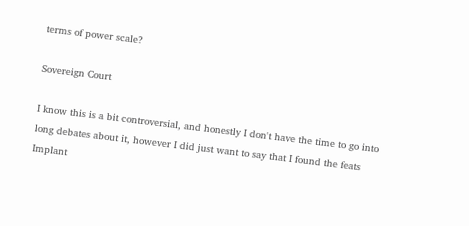terms of power scale?

Sovereign Court

I know this is a bit controversial, and honestly I don't have the time to go into long debates about it, however I did just want to say that I found the feats Implant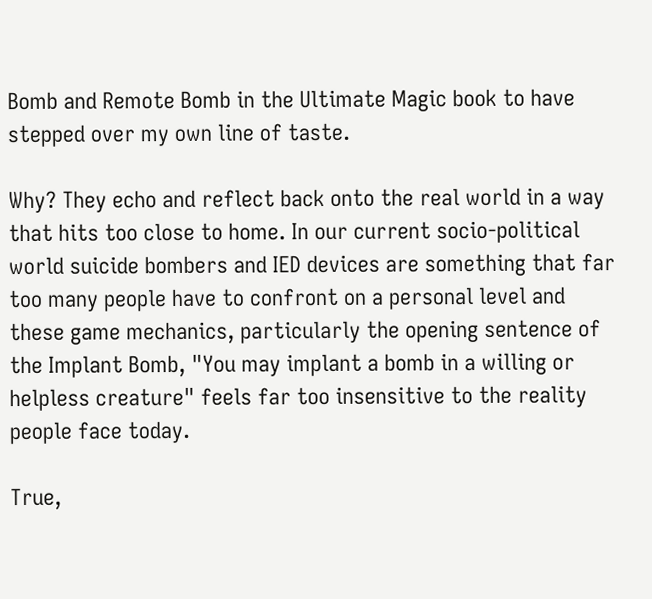Bomb and Remote Bomb in the Ultimate Magic book to have stepped over my own line of taste.

Why? They echo and reflect back onto the real world in a way that hits too close to home. In our current socio-political world suicide bombers and IED devices are something that far too many people have to confront on a personal level and these game mechanics, particularly the opening sentence of the Implant Bomb, "You may implant a bomb in a willing or helpless creature" feels far too insensitive to the reality people face today.

True,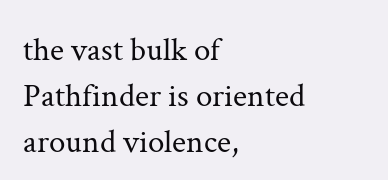the vast bulk of Pathfinder is oriented around violence,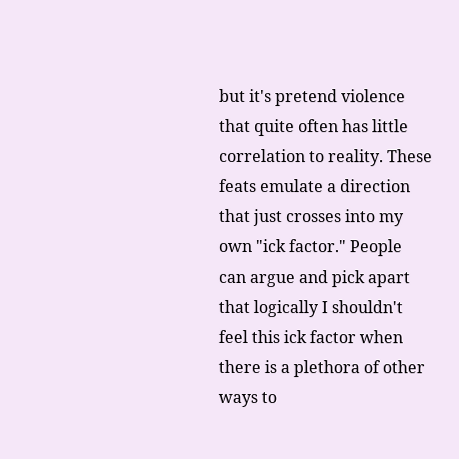but it's pretend violence that quite often has little correlation to reality. These feats emulate a direction that just crosses into my own "ick factor." People can argue and pick apart that logically I shouldn't feel this ick factor when there is a plethora of other ways to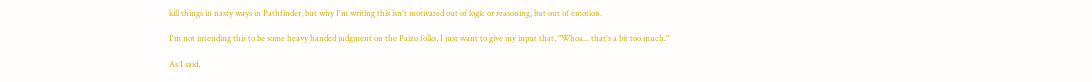kill things in nasty ways in Pathfinder, but why I'm writing this isn't motivated out of logic or reasoning, but out of emotion.

I'm not intending this to be some heavy handed judgment on the Paizo folks, I just want to give my input that, "Whoa... that's a bit too much."

As I said,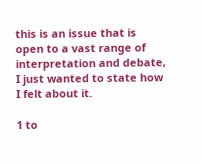this is an issue that is open to a vast range of interpretation and debate, I just wanted to state how I felt about it.

1 to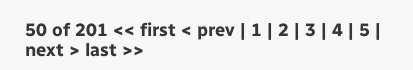50 of 201 << first < prev | 1 | 2 | 3 | 4 | 5 | next > last >>